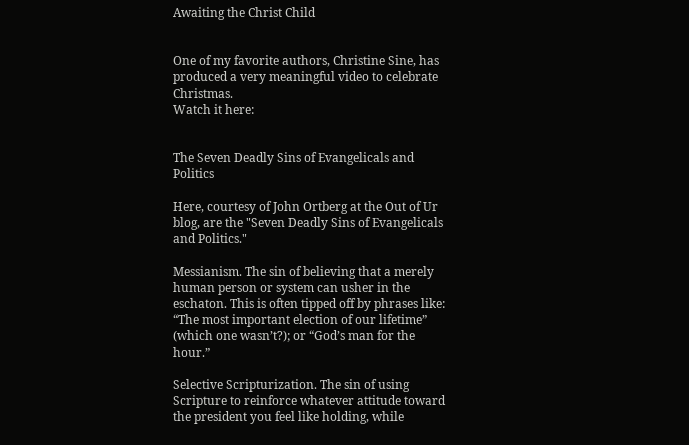Awaiting the Christ Child


One of my favorite authors, Christine Sine, has produced a very meaningful video to celebrate Christmas.
Watch it here:


The Seven Deadly Sins of Evangelicals and Politics

Here, courtesy of John Ortberg at the Out of Ur blog, are the "Seven Deadly Sins of Evangelicals and Politics."

Messianism. The sin of believing that a merely human person or system can usher in the eschaton. This is often tipped off by phrases like: “The most important election of our lifetime” (which one wasn’t?); or “God’s man for the hour.”

Selective Scripturization. The sin of using Scripture to reinforce whatever attitude toward the president you feel like holding, while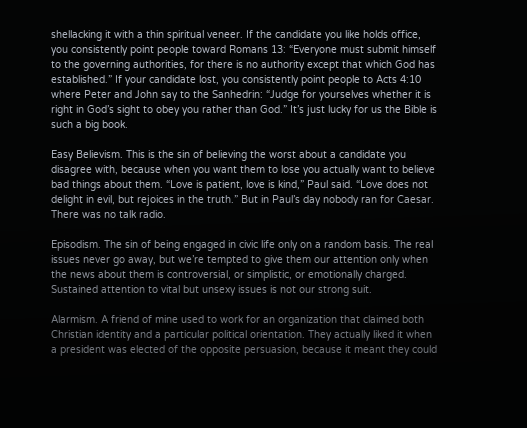shellacking it with a thin spiritual veneer. If the candidate you like holds office, you consistently point people toward Romans 13: “Everyone must submit himself to the governing authorities, for there is no authority except that which God has established.” If your candidate lost, you consistently point people to Acts 4:10 where Peter and John say to the Sanhedrin: “Judge for yourselves whether it is right in God’s sight to obey you rather than God.” It’s just lucky for us the Bible is such a big book.

Easy Believism. This is the sin of believing the worst about a candidate you disagree with, because when you want them to lose you actually want to believe bad things about them. “Love is patient, love is kind,” Paul said. “Love does not delight in evil, but rejoices in the truth.” But in Paul’s day nobody ran for Caesar. There was no talk radio.

Episodism. The sin of being engaged in civic life only on a random basis. The real issues never go away, but we’re tempted to give them our attention only when the news about them is controversial, or simplistic, or emotionally charged. Sustained attention to vital but unsexy issues is not our strong suit.

Alarmism. A friend of mine used to work for an organization that claimed both Christian identity and a particular political orientation. They actually liked it when a president was elected of the opposite persuasion, because it meant they could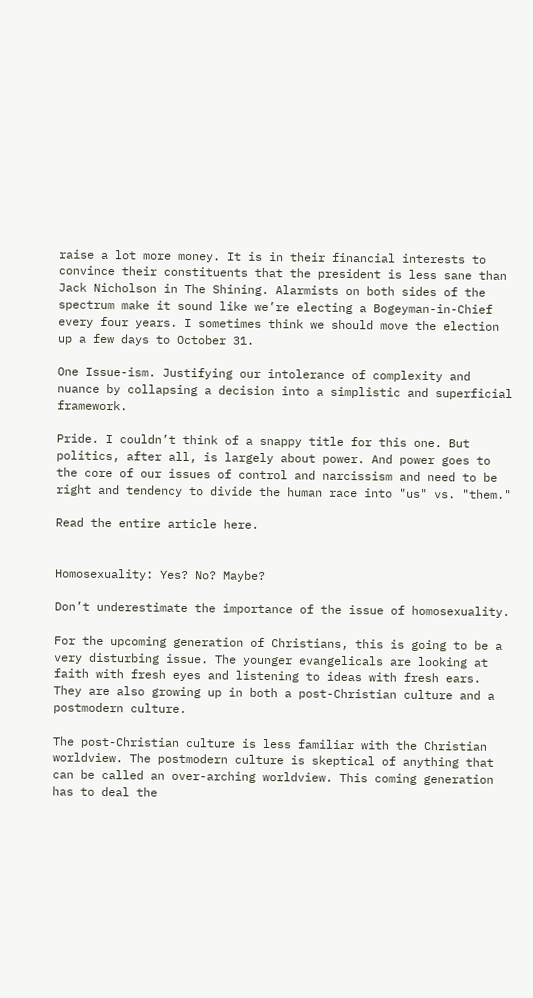raise a lot more money. It is in their financial interests to convince their constituents that the president is less sane than Jack Nicholson in The Shining. Alarmists on both sides of the spectrum make it sound like we’re electing a Bogeyman-in-Chief every four years. I sometimes think we should move the election up a few days to October 31.

One Issue-ism. Justifying our intolerance of complexity and nuance by collapsing a decision into a simplistic and superficial framework.

Pride. I couldn’t think of a snappy title for this one. But politics, after all, is largely about power. And power goes to the core of our issues of control and narcissism and need to be right and tendency to divide the human race into "us" vs. "them."

Read the entire article here.


Homosexuality: Yes? No? Maybe?

Don’t underestimate the importance of the issue of homosexuality.

For the upcoming generation of Christians, this is going to be a very disturbing issue. The younger evangelicals are looking at faith with fresh eyes and listening to ideas with fresh ears. They are also growing up in both a post-Christian culture and a postmodern culture.

The post-Christian culture is less familiar with the Christian worldview. The postmodern culture is skeptical of anything that can be called an over-arching worldview. This coming generation has to deal the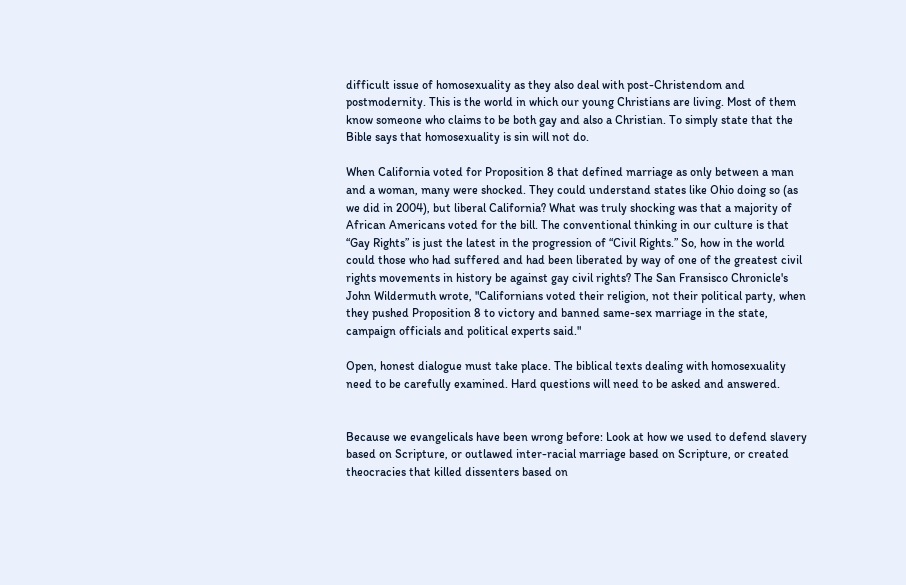difficult issue of homosexuality as they also deal with post-Christendom and postmodernity. This is the world in which our young Christians are living. Most of them know someone who claims to be both gay and also a Christian. To simply state that the Bible says that homosexuality is sin will not do.

When California voted for Proposition 8 that defined marriage as only between a man and a woman, many were shocked. They could understand states like Ohio doing so (as we did in 2004), but liberal California? What was truly shocking was that a majority of African Americans voted for the bill. The conventional thinking in our culture is that “Gay Rights” is just the latest in the progression of “Civil Rights.” So, how in the world could those who had suffered and had been liberated by way of one of the greatest civil rights movements in history be against gay civil rights? The San Fransisco Chronicle's John Wildermuth wrote, "Californians voted their religion, not their political party, when they pushed Proposition 8 to victory and banned same-sex marriage in the state, campaign officials and political experts said."

Open, honest dialogue must take place. The biblical texts dealing with homosexuality need to be carefully examined. Hard questions will need to be asked and answered.


Because we evangelicals have been wrong before: Look at how we used to defend slavery based on Scripture, or outlawed inter-racial marriage based on Scripture, or created theocracies that killed dissenters based on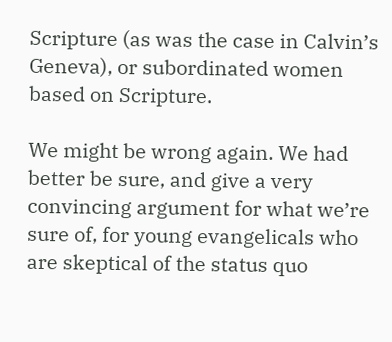Scripture (as was the case in Calvin’s Geneva), or subordinated women based on Scripture.

We might be wrong again. We had better be sure, and give a very convincing argument for what we’re sure of, for young evangelicals who are skeptical of the status quo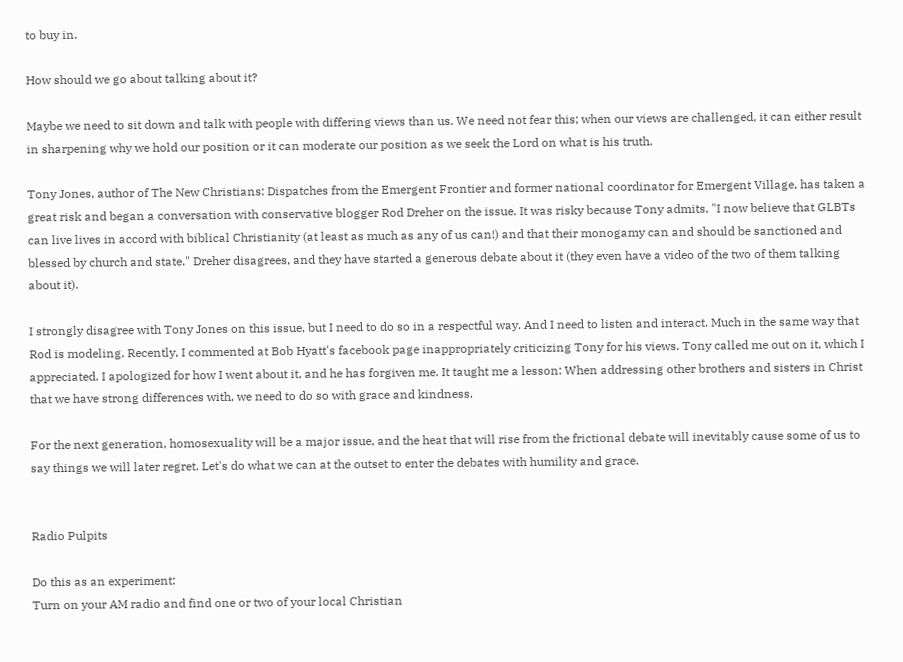to buy in.

How should we go about talking about it?

Maybe we need to sit down and talk with people with differing views than us. We need not fear this; when our views are challenged, it can either result in sharpening why we hold our position or it can moderate our position as we seek the Lord on what is his truth.

Tony Jones, author of The New Christians: Dispatches from the Emergent Frontier and former national coordinator for Emergent Village, has taken a great risk and began a conversation with conservative blogger Rod Dreher on the issue. It was risky because Tony admits, "I now believe that GLBTs can live lives in accord with biblical Christianity (at least as much as any of us can!) and that their monogamy can and should be sanctioned and blessed by church and state." Dreher disagrees, and they have started a generous debate about it (they even have a video of the two of them talking about it).

I strongly disagree with Tony Jones on this issue, but I need to do so in a respectful way. And I need to listen and interact. Much in the same way that Rod is modeling. Recently, I commented at Bob Hyatt's facebook page inappropriately criticizing Tony for his views. Tony called me out on it, which I appreciated. I apologized for how I went about it, and he has forgiven me. It taught me a lesson: When addressing other brothers and sisters in Christ that we have strong differences with, we need to do so with grace and kindness.

For the next generation, homosexuality will be a major issue, and the heat that will rise from the frictional debate will inevitably cause some of us to say things we will later regret. Let's do what we can at the outset to enter the debates with humility and grace.


Radio Pulpits

Do this as an experiment:
Turn on your AM radio and find one or two of your local Christian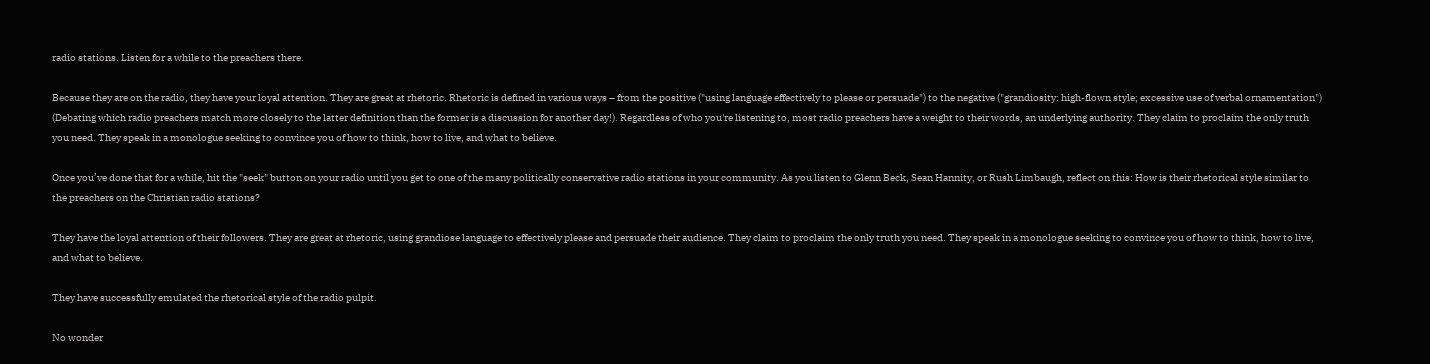radio stations. Listen for a while to the preachers there.

Because they are on the radio, they have your loyal attention. They are great at rhetoric. Rhetoric is defined in various ways – from the positive ("using language effectively to please or persuade") to the negative ("grandiosity: high-flown style; excessive use of verbal ornamentation") (Debating which radio preachers match more closely to the latter definition than the former is a discussion for another day!). Regardless of who you're listening to, most radio preachers have a weight to their words, an underlying authority. They claim to proclaim the only truth you need. They speak in a monologue seeking to convince you of how to think, how to live, and what to believe.

Once you’ve done that for a while, hit the "seek" button on your radio until you get to one of the many politically conservative radio stations in your community. As you listen to Glenn Beck, Sean Hannity, or Rush Limbaugh, reflect on this: How is their rhetorical style similar to the preachers on the Christian radio stations?

They have the loyal attention of their followers. They are great at rhetoric, using grandiose language to effectively please and persuade their audience. They claim to proclaim the only truth you need. They speak in a monologue seeking to convince you of how to think, how to live, and what to believe.

They have successfully emulated the rhetorical style of the radio pulpit.

No wonder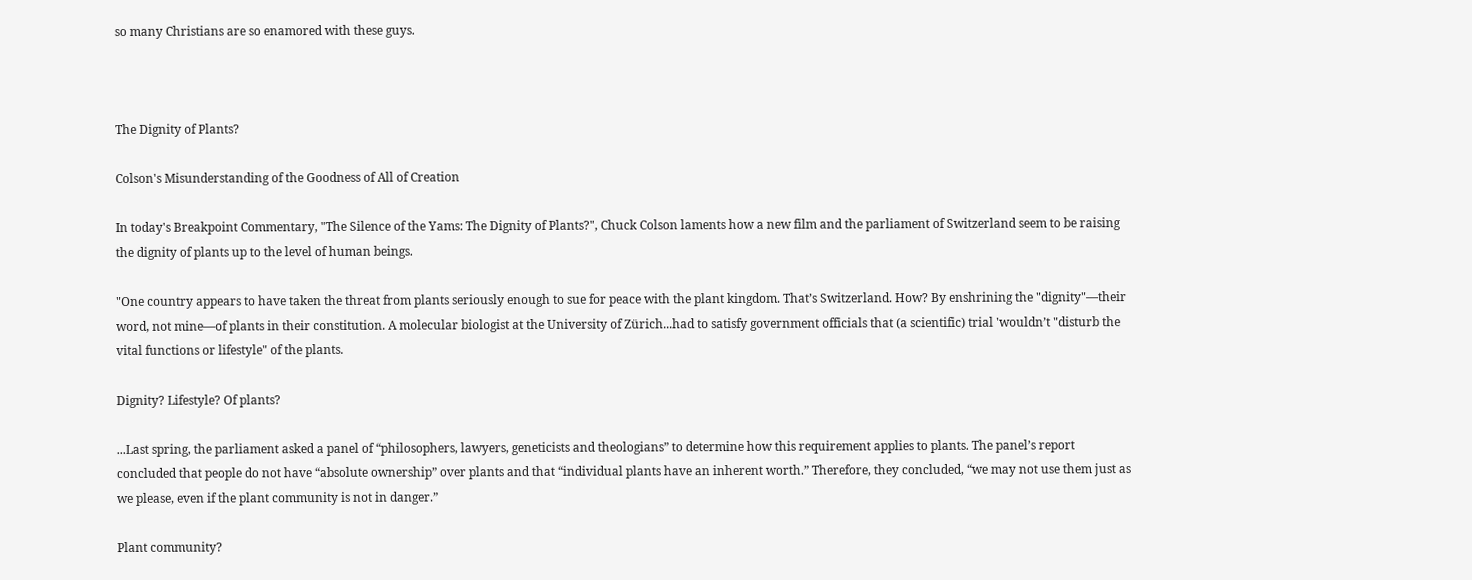so many Christians are so enamored with these guys.



The Dignity of Plants?

Colson's Misunderstanding of the Goodness of All of Creation

In today's Breakpoint Commentary, "The Silence of the Yams: The Dignity of Plants?", Chuck Colson laments how a new film and the parliament of Switzerland seem to be raising the dignity of plants up to the level of human beings.

"One country appears to have taken the threat from plants seriously enough to sue for peace with the plant kingdom. That’s Switzerland. How? By enshrining the "dignity"—their word, not mine—of plants in their constitution. A molecular biologist at the University of Zürich...had to satisfy government officials that (a scientific) trial 'wouldn’t "disturb the vital functions or lifestyle" of the plants.

Dignity? Lifestyle? Of plants?

...Last spring, the parliament asked a panel of “philosophers, lawyers, geneticists and theologians” to determine how this requirement applies to plants. The panel’s report concluded that people do not have “absolute ownership” over plants and that “individual plants have an inherent worth.” Therefore, they concluded, “we may not use them just as we please, even if the plant community is not in danger.”

Plant community?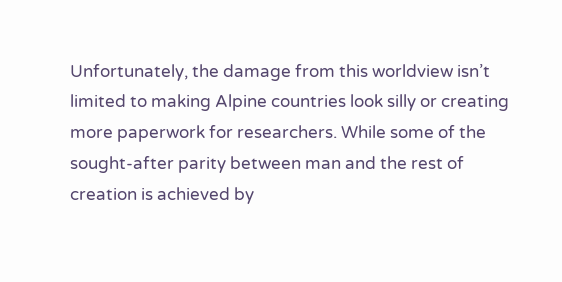Unfortunately, the damage from this worldview isn’t limited to making Alpine countries look silly or creating more paperwork for researchers. While some of the sought-after parity between man and the rest of creation is achieved by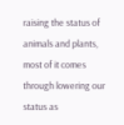raising the status of animals and plants, most of it comes through lowering our status as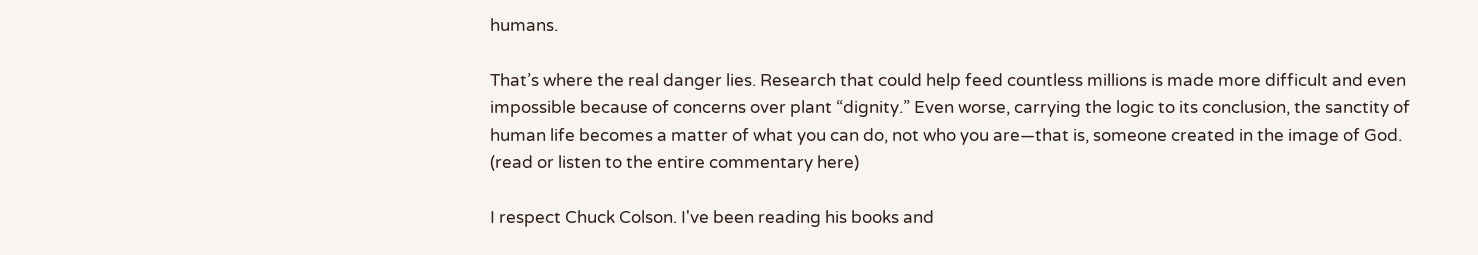humans.

That’s where the real danger lies. Research that could help feed countless millions is made more difficult and even impossible because of concerns over plant “dignity.” Even worse, carrying the logic to its conclusion, the sanctity of human life becomes a matter of what you can do, not who you are—that is, someone created in the image of God. (read or listen to the entire commentary here)

I respect Chuck Colson. I've been reading his books and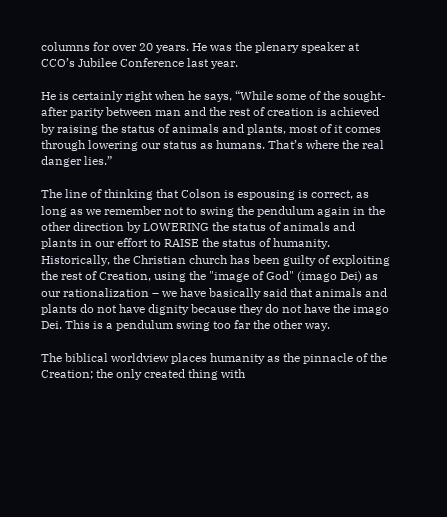columns for over 20 years. He was the plenary speaker at CCO’s Jubilee Conference last year.

He is certainly right when he says, “While some of the sought-after parity between man and the rest of creation is achieved by raising the status of animals and plants, most of it comes through lowering our status as humans. That’s where the real danger lies.”

The line of thinking that Colson is espousing is correct, as long as we remember not to swing the pendulum again in the other direction by LOWERING the status of animals and plants in our effort to RAISE the status of humanity. Historically, the Christian church has been guilty of exploiting the rest of Creation, using the "image of God" (imago Dei) as our rationalization – we have basically said that animals and plants do not have dignity because they do not have the imago Dei. This is a pendulum swing too far the other way.

The biblical worldview places humanity as the pinnacle of the Creation; the only created thing with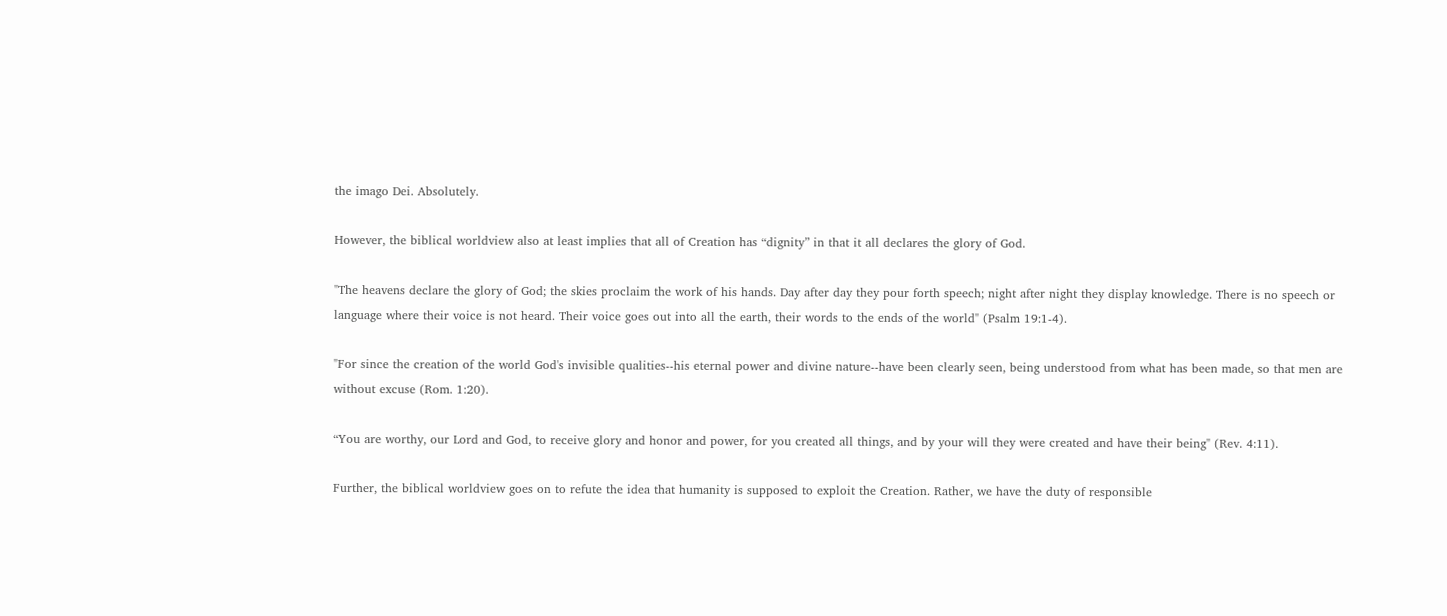the imago Dei. Absolutely.

However, the biblical worldview also at least implies that all of Creation has “dignity” in that it all declares the glory of God.

"The heavens declare the glory of God; the skies proclaim the work of his hands. Day after day they pour forth speech; night after night they display knowledge. There is no speech or language where their voice is not heard. Their voice goes out into all the earth, their words to the ends of the world" (Psalm 19:1-4).

"For since the creation of the world God's invisible qualities--his eternal power and divine nature--have been clearly seen, being understood from what has been made, so that men are without excuse (Rom. 1:20).

“You are worthy, our Lord and God, to receive glory and honor and power, for you created all things, and by your will they were created and have their being" (Rev. 4:11).

Further, the biblical worldview goes on to refute the idea that humanity is supposed to exploit the Creation. Rather, we have the duty of responsible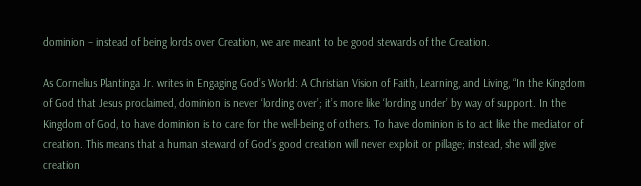dominion – instead of being lords over Creation, we are meant to be good stewards of the Creation.

As Cornelius Plantinga Jr. writes in Engaging God’s World: A Christian Vision of Faith, Learning, and Living, “In the Kingdom of God that Jesus proclaimed, dominion is never ‘lording over’; it’s more like ‘lording under’ by way of support. In the Kingdom of God, to have dominion is to care for the well-being of others. To have dominion is to act like the mediator of creation. This means that a human steward of God’s good creation will never exploit or pillage; instead, she will give creation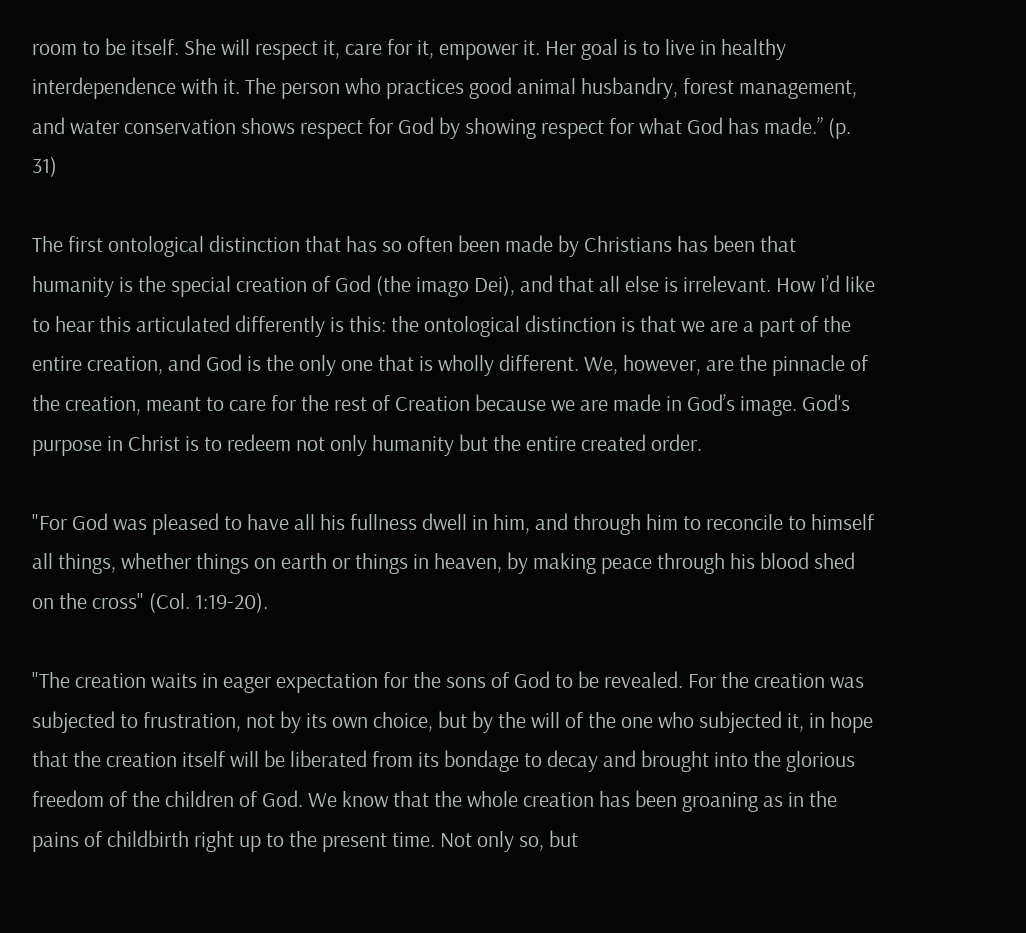room to be itself. She will respect it, care for it, empower it. Her goal is to live in healthy interdependence with it. The person who practices good animal husbandry, forest management, and water conservation shows respect for God by showing respect for what God has made.” (p. 31)

The first ontological distinction that has so often been made by Christians has been that humanity is the special creation of God (the imago Dei), and that all else is irrelevant. How I’d like to hear this articulated differently is this: the ontological distinction is that we are a part of the entire creation, and God is the only one that is wholly different. We, however, are the pinnacle of the creation, meant to care for the rest of Creation because we are made in God’s image. God's purpose in Christ is to redeem not only humanity but the entire created order.

"For God was pleased to have all his fullness dwell in him, and through him to reconcile to himself all things, whether things on earth or things in heaven, by making peace through his blood shed on the cross" (Col. 1:19-20).

"The creation waits in eager expectation for the sons of God to be revealed. For the creation was subjected to frustration, not by its own choice, but by the will of the one who subjected it, in hope that the creation itself will be liberated from its bondage to decay and brought into the glorious freedom of the children of God. We know that the whole creation has been groaning as in the pains of childbirth right up to the present time. Not only so, but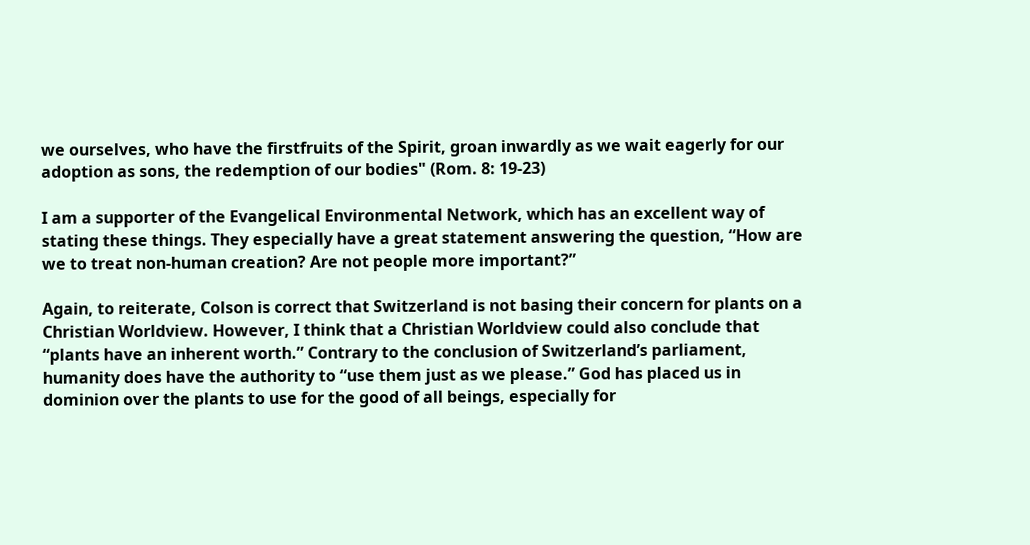we ourselves, who have the firstfruits of the Spirit, groan inwardly as we wait eagerly for our adoption as sons, the redemption of our bodies" (Rom. 8: 19-23)

I am a supporter of the Evangelical Environmental Network, which has an excellent way of stating these things. They especially have a great statement answering the question, “How are we to treat non-human creation? Are not people more important?”

Again, to reiterate, Colson is correct that Switzerland is not basing their concern for plants on a Christian Worldview. However, I think that a Christian Worldview could also conclude that “plants have an inherent worth.” Contrary to the conclusion of Switzerland’s parliament, humanity does have the authority to “use them just as we please.” God has placed us in dominion over the plants to use for the good of all beings, especially for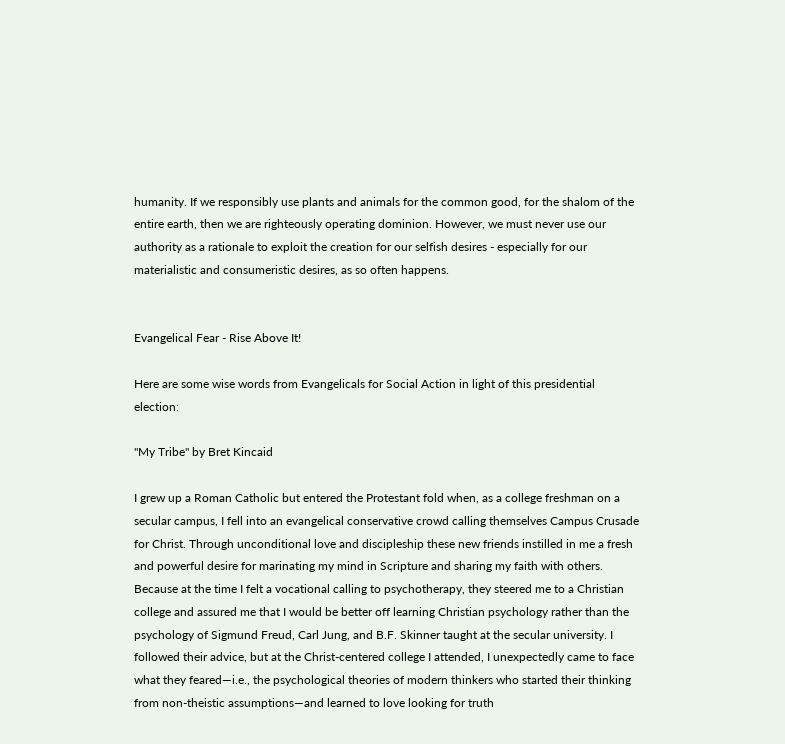humanity. If we responsibly use plants and animals for the common good, for the shalom of the entire earth, then we are righteously operating dominion. However, we must never use our authority as a rationale to exploit the creation for our selfish desires - especially for our materialistic and consumeristic desires, as so often happens.


Evangelical Fear - Rise Above It!

Here are some wise words from Evangelicals for Social Action in light of this presidential election:

"My Tribe" by Bret Kincaid

I grew up a Roman Catholic but entered the Protestant fold when, as a college freshman on a secular campus, I fell into an evangelical conservative crowd calling themselves Campus Crusade for Christ. Through unconditional love and discipleship these new friends instilled in me a fresh and powerful desire for marinating my mind in Scripture and sharing my faith with others. Because at the time I felt a vocational calling to psychotherapy, they steered me to a Christian college and assured me that I would be better off learning Christian psychology rather than the psychology of Sigmund Freud, Carl Jung, and B.F. Skinner taught at the secular university. I followed their advice, but at the Christ-centered college I attended, I unexpectedly came to face what they feared—i.e., the psychological theories of modern thinkers who started their thinking from non-theistic assumptions—and learned to love looking for truth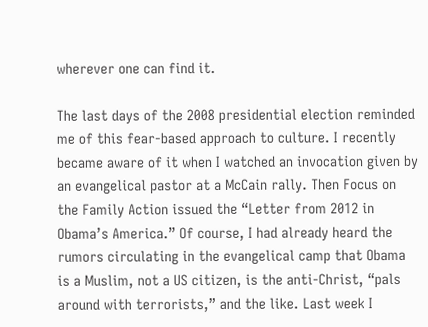wherever one can find it.

The last days of the 2008 presidential election reminded me of this fear-based approach to culture. I recently became aware of it when I watched an invocation given by an evangelical pastor at a McCain rally. Then Focus on the Family Action issued the “Letter from 2012 in Obama’s America.” Of course, I had already heard the rumors circulating in the evangelical camp that Obama is a Muslim, not a US citizen, is the anti-Christ, “pals around with terrorists,” and the like. Last week I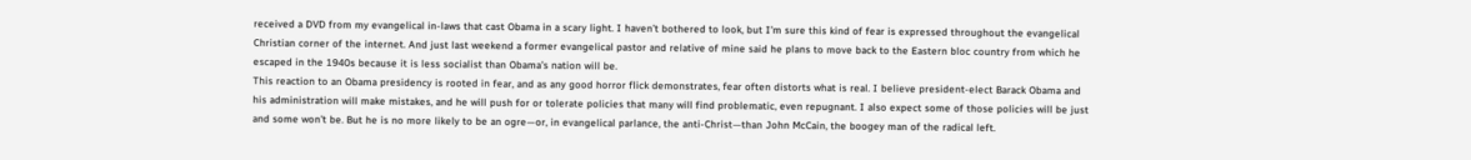received a DVD from my evangelical in-laws that cast Obama in a scary light. I haven’t bothered to look, but I’m sure this kind of fear is expressed throughout the evangelical Christian corner of the internet. And just last weekend a former evangelical pastor and relative of mine said he plans to move back to the Eastern bloc country from which he escaped in the 1940s because it is less socialist than Obama’s nation will be.
This reaction to an Obama presidency is rooted in fear, and as any good horror flick demonstrates, fear often distorts what is real. I believe president-elect Barack Obama and his administration will make mistakes, and he will push for or tolerate policies that many will find problematic, even repugnant. I also expect some of those policies will be just and some won’t be. But he is no more likely to be an ogre—or, in evangelical parlance, the anti-Christ—than John McCain, the boogey man of the radical left.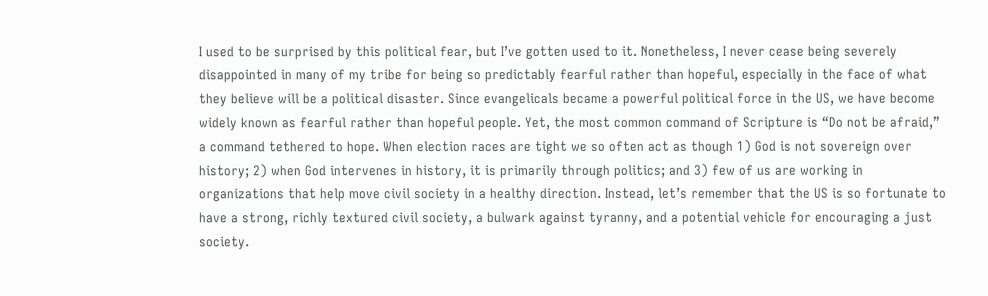I used to be surprised by this political fear, but I’ve gotten used to it. Nonetheless, I never cease being severely disappointed in many of my tribe for being so predictably fearful rather than hopeful, especially in the face of what they believe will be a political disaster. Since evangelicals became a powerful political force in the US, we have become widely known as fearful rather than hopeful people. Yet, the most common command of Scripture is “Do not be afraid,” a command tethered to hope. When election races are tight we so often act as though 1) God is not sovereign over history; 2) when God intervenes in history, it is primarily through politics; and 3) few of us are working in organizations that help move civil society in a healthy direction. Instead, let’s remember that the US is so fortunate to have a strong, richly textured civil society, a bulwark against tyranny, and a potential vehicle for encouraging a just society.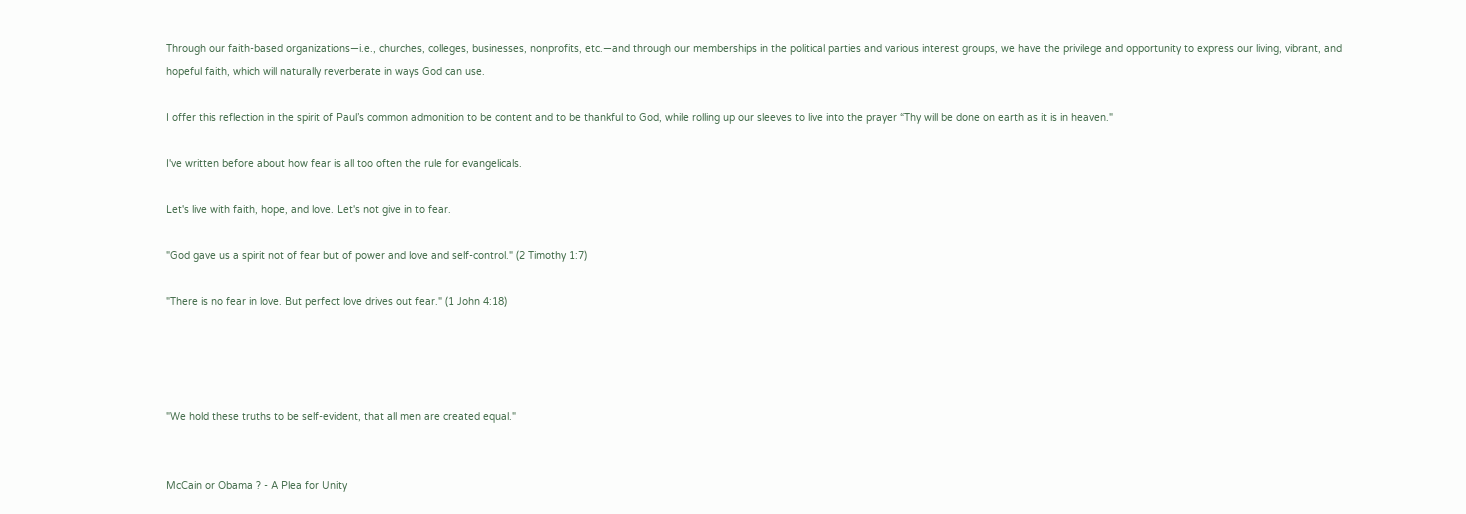Through our faith-based organizations—i.e., churches, colleges, businesses, nonprofits, etc.—and through our memberships in the political parties and various interest groups, we have the privilege and opportunity to express our living, vibrant, and hopeful faith, which will naturally reverberate in ways God can use.

I offer this reflection in the spirit of Paul’s common admonition to be content and to be thankful to God, while rolling up our sleeves to live into the prayer “Thy will be done on earth as it is in heaven."

I've written before about how fear is all too often the rule for evangelicals.

Let's live with faith, hope, and love. Let's not give in to fear.

"God gave us a spirit not of fear but of power and love and self-control." (2 Timothy 1:7)

"There is no fear in love. But perfect love drives out fear." (1 John 4:18)




"We hold these truths to be self-evident, that all men are created equal."


McCain or Obama ? - A Plea for Unity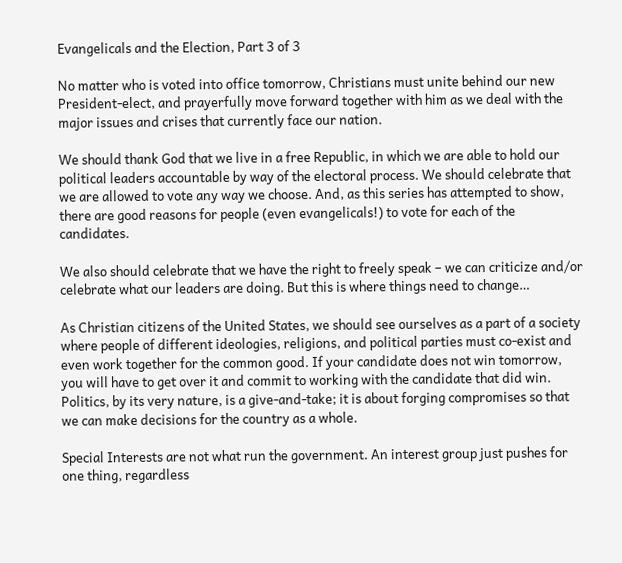Evangelicals and the Election, Part 3 of 3

No matter who is voted into office tomorrow, Christians must unite behind our new President-elect, and prayerfully move forward together with him as we deal with the major issues and crises that currently face our nation.

We should thank God that we live in a free Republic, in which we are able to hold our political leaders accountable by way of the electoral process. We should celebrate that we are allowed to vote any way we choose. And, as this series has attempted to show, there are good reasons for people (even evangelicals!) to vote for each of the candidates.

We also should celebrate that we have the right to freely speak – we can criticize and/or celebrate what our leaders are doing. But this is where things need to change…

As Christian citizens of the United States, we should see ourselves as a part of a society where people of different ideologies, religions, and political parties must co-exist and even work together for the common good. If your candidate does not win tomorrow, you will have to get over it and commit to working with the candidate that did win. Politics, by its very nature, is a give-and-take; it is about forging compromises so that we can make decisions for the country as a whole.

Special Interests are not what run the government. An interest group just pushes for one thing, regardless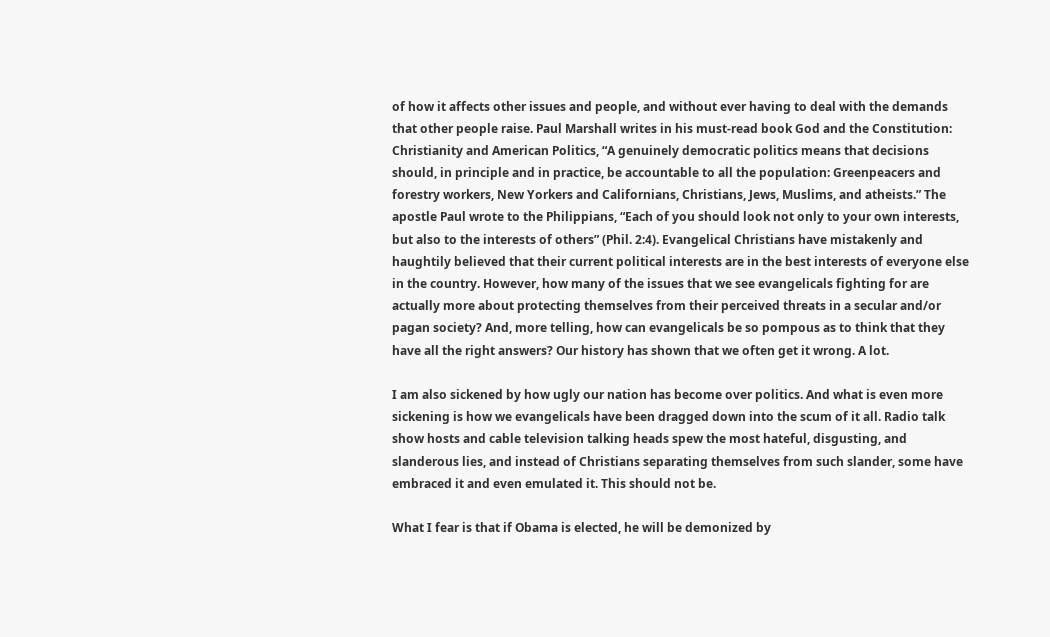of how it affects other issues and people, and without ever having to deal with the demands that other people raise. Paul Marshall writes in his must-read book God and the Constitution: Christianity and American Politics, “A genuinely democratic politics means that decisions should, in principle and in practice, be accountable to all the population: Greenpeacers and forestry workers, New Yorkers and Californians, Christians, Jews, Muslims, and atheists.” The apostle Paul wrote to the Philippians, “Each of you should look not only to your own interests, but also to the interests of others” (Phil. 2:4). Evangelical Christians have mistakenly and haughtily believed that their current political interests are in the best interests of everyone else in the country. However, how many of the issues that we see evangelicals fighting for are actually more about protecting themselves from their perceived threats in a secular and/or pagan society? And, more telling, how can evangelicals be so pompous as to think that they have all the right answers? Our history has shown that we often get it wrong. A lot.

I am also sickened by how ugly our nation has become over politics. And what is even more sickening is how we evangelicals have been dragged down into the scum of it all. Radio talk show hosts and cable television talking heads spew the most hateful, disgusting, and slanderous lies, and instead of Christians separating themselves from such slander, some have embraced it and even emulated it. This should not be.

What I fear is that if Obama is elected, he will be demonized by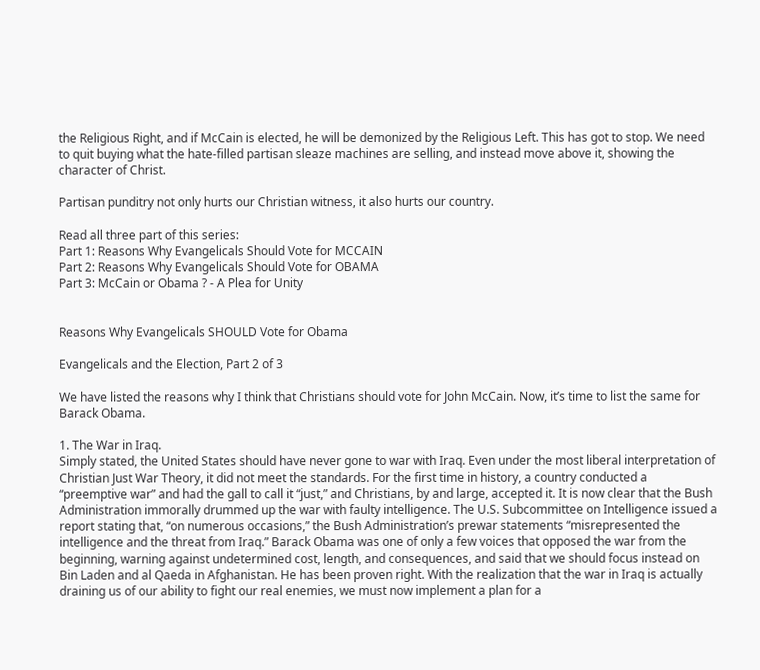the Religious Right, and if McCain is elected, he will be demonized by the Religious Left. This has got to stop. We need to quit buying what the hate-filled partisan sleaze machines are selling, and instead move above it, showing the character of Christ.

Partisan punditry not only hurts our Christian witness, it also hurts our country.

Read all three part of this series:
Part 1: Reasons Why Evangelicals Should Vote for MCCAIN
Part 2: Reasons Why Evangelicals Should Vote for OBAMA
Part 3: McCain or Obama ? - A Plea for Unity


Reasons Why Evangelicals SHOULD Vote for Obama

Evangelicals and the Election, Part 2 of 3

We have listed the reasons why I think that Christians should vote for John McCain. Now, it’s time to list the same for Barack Obama.

1. The War in Iraq.
Simply stated, the United States should have never gone to war with Iraq. Even under the most liberal interpretation of Christian Just War Theory, it did not meet the standards. For the first time in history, a country conducted a “preemptive war” and had the gall to call it “just,” and Christians, by and large, accepted it. It is now clear that the Bush Administration immorally drummed up the war with faulty intelligence. The U.S. Subcommittee on Intelligence issued a report stating that, “on numerous occasions,” the Bush Administration’s prewar statements “misrepresented the intelligence and the threat from Iraq.” Barack Obama was one of only a few voices that opposed the war from the beginning, warning against undetermined cost, length, and consequences, and said that we should focus instead on Bin Laden and al Qaeda in Afghanistan. He has been proven right. With the realization that the war in Iraq is actually draining us of our ability to fight our real enemies, we must now implement a plan for a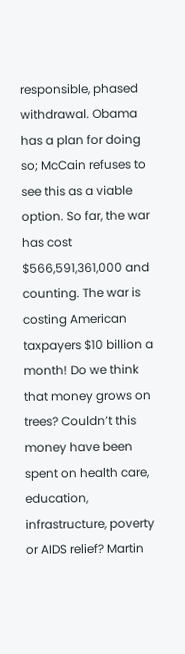responsible, phased withdrawal. Obama has a plan for doing so; McCain refuses to see this as a viable option. So far, the war has cost $566,591,361,000 and counting. The war is costing American taxpayers $10 billion a month! Do we think that money grows on trees? Couldn’t this money have been spent on health care, education, infrastructure, poverty or AIDS relief? Martin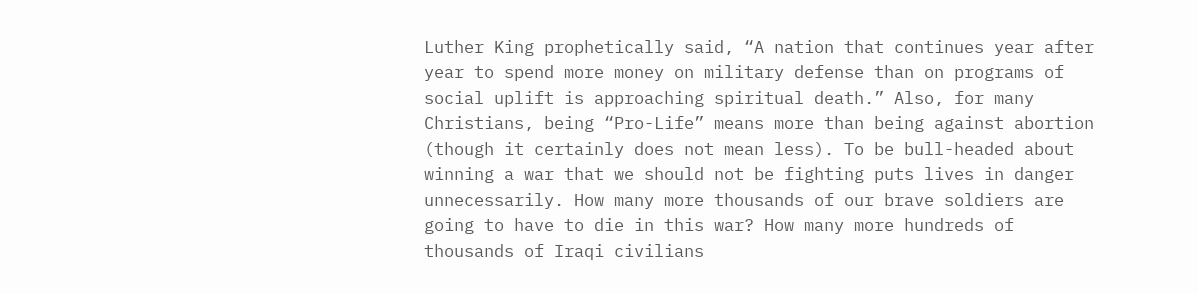Luther King prophetically said, “A nation that continues year after year to spend more money on military defense than on programs of social uplift is approaching spiritual death.” Also, for many Christians, being “Pro-Life” means more than being against abortion (though it certainly does not mean less). To be bull-headed about winning a war that we should not be fighting puts lives in danger unnecessarily. How many more thousands of our brave soldiers are going to have to die in this war? How many more hundreds of thousands of Iraqi civilians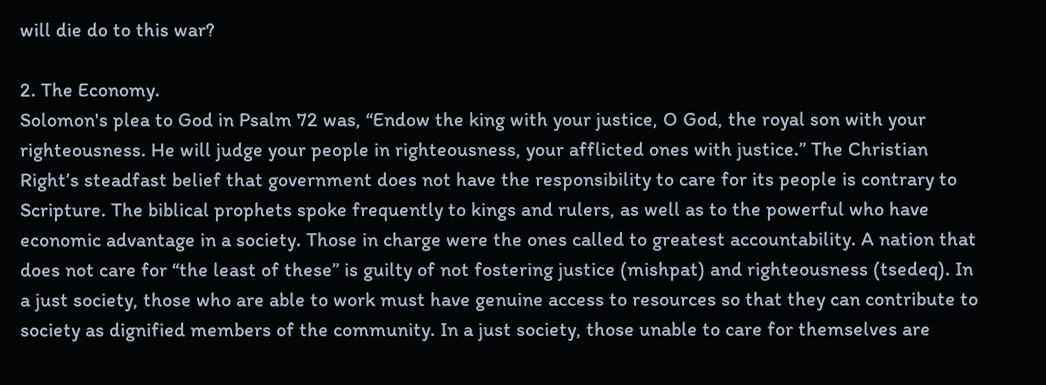will die do to this war?

2. The Economy.
Solomon's plea to God in Psalm 72 was, “Endow the king with your justice, O God, the royal son with your righteousness. He will judge your people in righteousness, your afflicted ones with justice.” The Christian Right’s steadfast belief that government does not have the responsibility to care for its people is contrary to Scripture. The biblical prophets spoke frequently to kings and rulers, as well as to the powerful who have economic advantage in a society. Those in charge were the ones called to greatest accountability. A nation that does not care for “the least of these” is guilty of not fostering justice (mishpat) and righteousness (tsedeq). In a just society, those who are able to work must have genuine access to resources so that they can contribute to society as dignified members of the community. In a just society, those unable to care for themselves are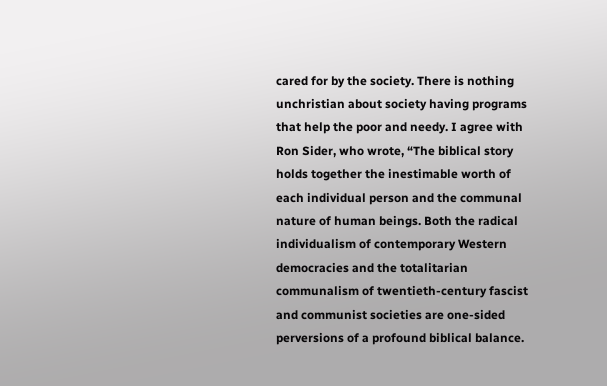cared for by the society. There is nothing unchristian about society having programs that help the poor and needy. I agree with Ron Sider, who wrote, “The biblical story holds together the inestimable worth of each individual person and the communal nature of human beings. Both the radical individualism of contemporary Western democracies and the totalitarian communalism of twentieth-century fascist and communist societies are one-sided perversions of a profound biblical balance.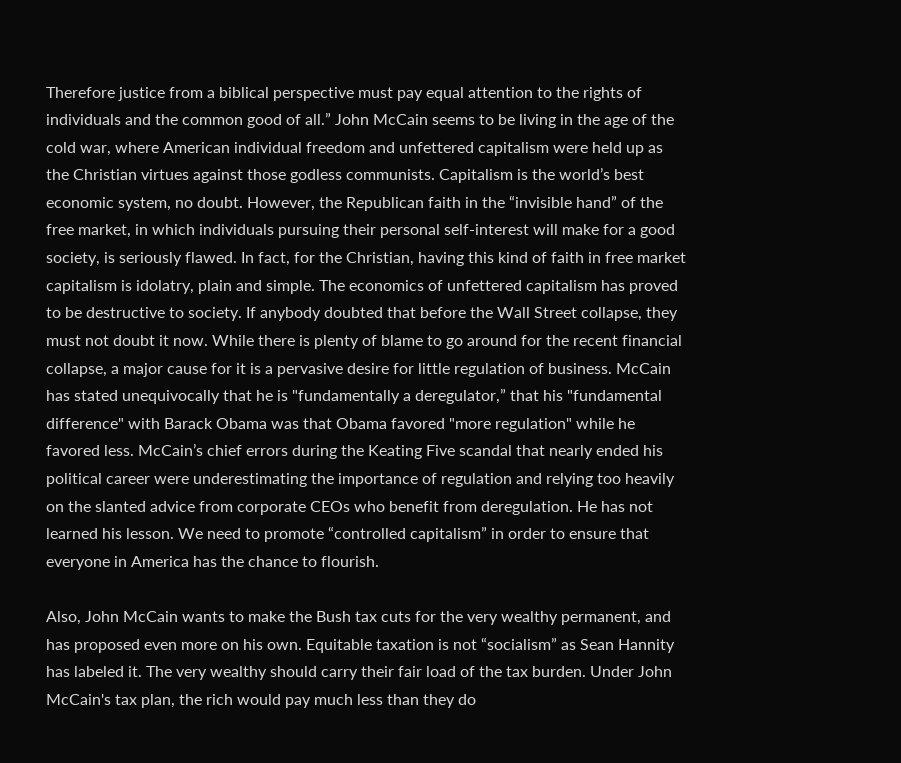Therefore justice from a biblical perspective must pay equal attention to the rights of individuals and the common good of all.” John McCain seems to be living in the age of the cold war, where American individual freedom and unfettered capitalism were held up as the Christian virtues against those godless communists. Capitalism is the world’s best economic system, no doubt. However, the Republican faith in the “invisible hand” of the free market, in which individuals pursuing their personal self-interest will make for a good society, is seriously flawed. In fact, for the Christian, having this kind of faith in free market capitalism is idolatry, plain and simple. The economics of unfettered capitalism has proved to be destructive to society. If anybody doubted that before the Wall Street collapse, they must not doubt it now. While there is plenty of blame to go around for the recent financial collapse, a major cause for it is a pervasive desire for little regulation of business. McCain has stated unequivocally that he is "fundamentally a deregulator,” that his "fundamental difference" with Barack Obama was that Obama favored "more regulation" while he favored less. McCain’s chief errors during the Keating Five scandal that nearly ended his political career were underestimating the importance of regulation and relying too heavily on the slanted advice from corporate CEOs who benefit from deregulation. He has not learned his lesson. We need to promote “controlled capitalism” in order to ensure that everyone in America has the chance to flourish.

Also, John McCain wants to make the Bush tax cuts for the very wealthy permanent, and has proposed even more on his own. Equitable taxation is not “socialism” as Sean Hannity has labeled it. The very wealthy should carry their fair load of the tax burden. Under John McCain's tax plan, the rich would pay much less than they do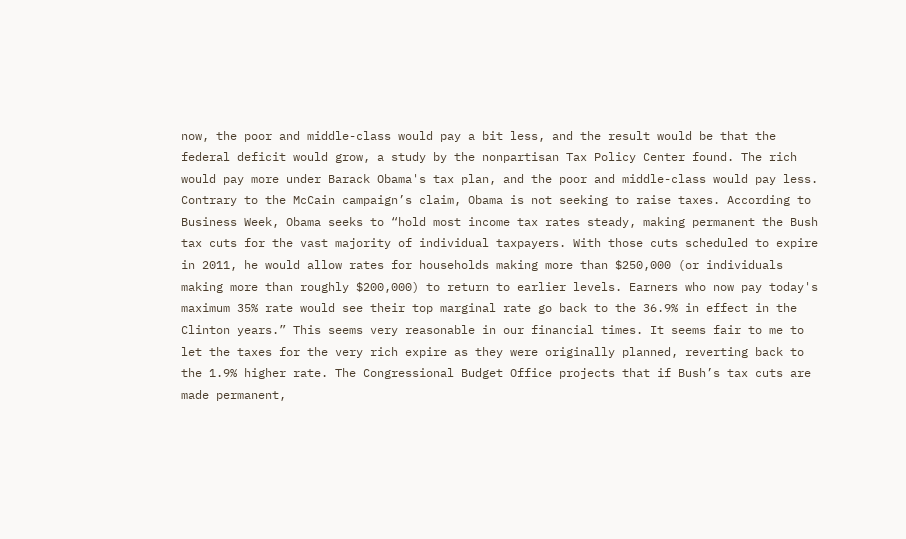now, the poor and middle-class would pay a bit less, and the result would be that the federal deficit would grow, a study by the nonpartisan Tax Policy Center found. The rich would pay more under Barack Obama's tax plan, and the poor and middle-class would pay less. Contrary to the McCain campaign’s claim, Obama is not seeking to raise taxes. According to Business Week, Obama seeks to “hold most income tax rates steady, making permanent the Bush tax cuts for the vast majority of individual taxpayers. With those cuts scheduled to expire in 2011, he would allow rates for households making more than $250,000 (or individuals making more than roughly $200,000) to return to earlier levels. Earners who now pay today's maximum 35% rate would see their top marginal rate go back to the 36.9% in effect in the Clinton years.” This seems very reasonable in our financial times. It seems fair to me to let the taxes for the very rich expire as they were originally planned, reverting back to the 1.9% higher rate. The Congressional Budget Office projects that if Bush’s tax cuts are made permanent,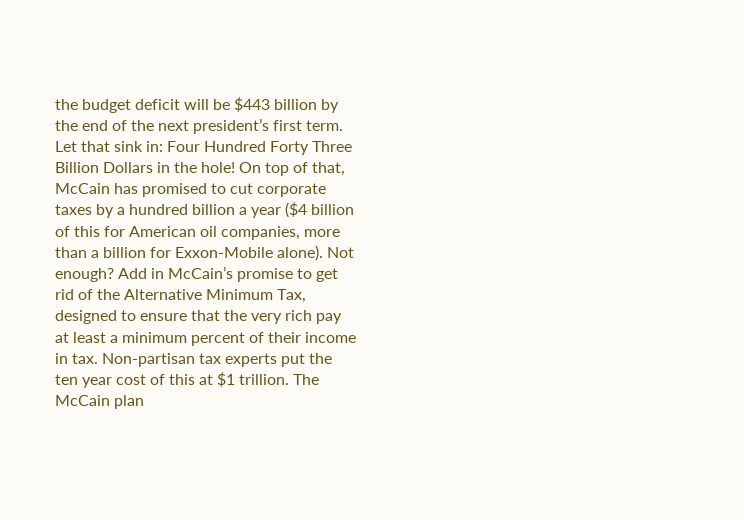the budget deficit will be $443 billion by the end of the next president’s first term. Let that sink in: Four Hundred Forty Three Billion Dollars in the hole! On top of that, McCain has promised to cut corporate taxes by a hundred billion a year ($4 billion of this for American oil companies, more than a billion for Exxon-Mobile alone). Not enough? Add in McCain’s promise to get rid of the Alternative Minimum Tax, designed to ensure that the very rich pay at least a minimum percent of their income in tax. Non-partisan tax experts put the ten year cost of this at $1 trillion. The McCain plan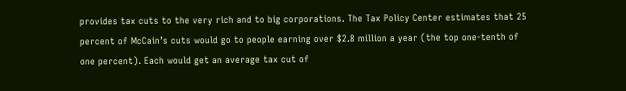provides tax cuts to the very rich and to big corporations. The Tax Policy Center estimates that 25 percent of McCain’s cuts would go to people earning over $2.8 million a year (the top one-tenth of one percent). Each would get an average tax cut of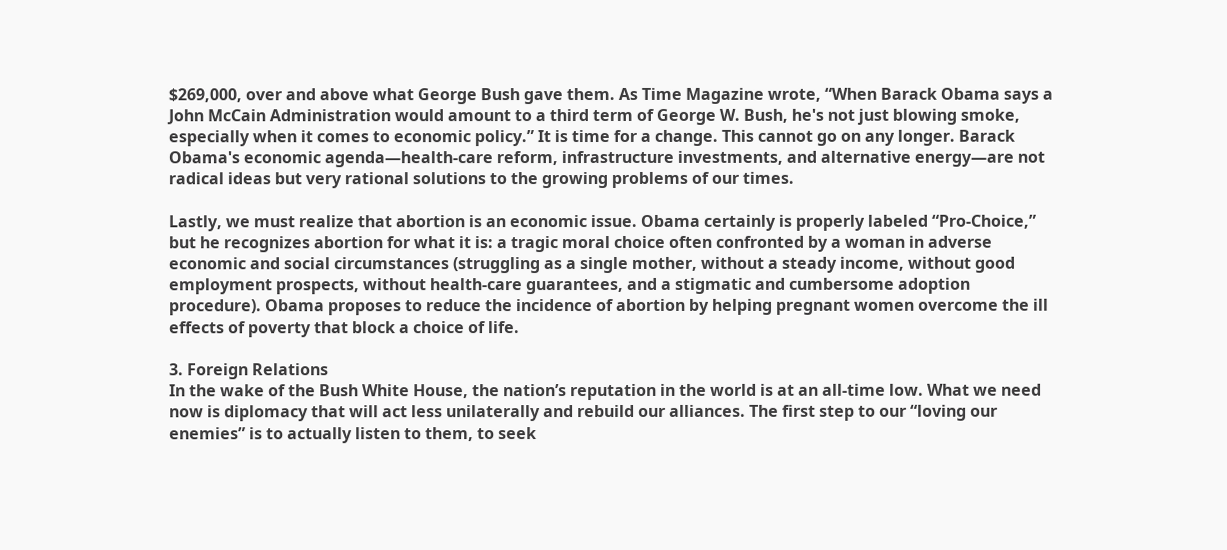$269,000, over and above what George Bush gave them. As Time Magazine wrote, “When Barack Obama says a John McCain Administration would amount to a third term of George W. Bush, he's not just blowing smoke, especially when it comes to economic policy.” It is time for a change. This cannot go on any longer. Barack Obama's economic agenda—health-care reform, infrastructure investments, and alternative energy—are not radical ideas but very rational solutions to the growing problems of our times.

Lastly, we must realize that abortion is an economic issue. Obama certainly is properly labeled “Pro-Choice,” but he recognizes abortion for what it is: a tragic moral choice often confronted by a woman in adverse economic and social circumstances (struggling as a single mother, without a steady income, without good employment prospects, without health-care guarantees, and a stigmatic and cumbersome adoption procedure). Obama proposes to reduce the incidence of abortion by helping pregnant women overcome the ill effects of poverty that block a choice of life.

3. Foreign Relations
In the wake of the Bush White House, the nation’s reputation in the world is at an all-time low. What we need now is diplomacy that will act less unilaterally and rebuild our alliances. The first step to our “loving our enemies” is to actually listen to them, to seek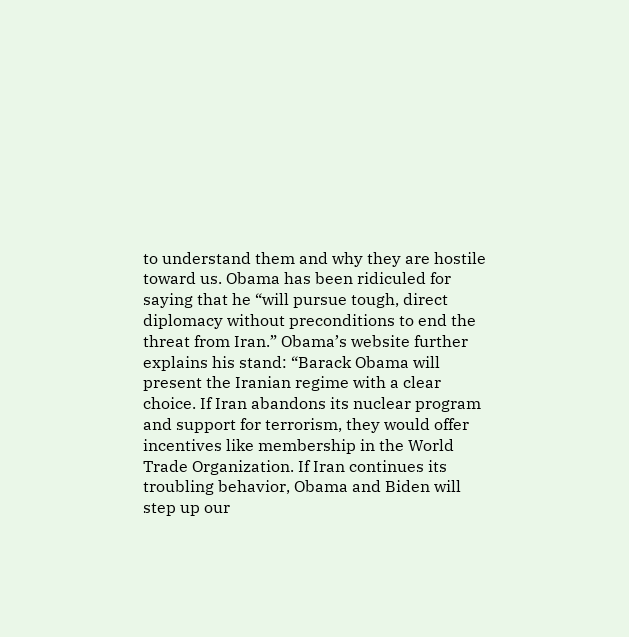to understand them and why they are hostile toward us. Obama has been ridiculed for saying that he “will pursue tough, direct diplomacy without preconditions to end the threat from Iran.” Obama’s website further explains his stand: “Barack Obama will present the Iranian regime with a clear choice. If Iran abandons its nuclear program and support for terrorism, they would offer incentives like membership in the World Trade Organization. If Iran continues its troubling behavior, Obama and Biden will step up our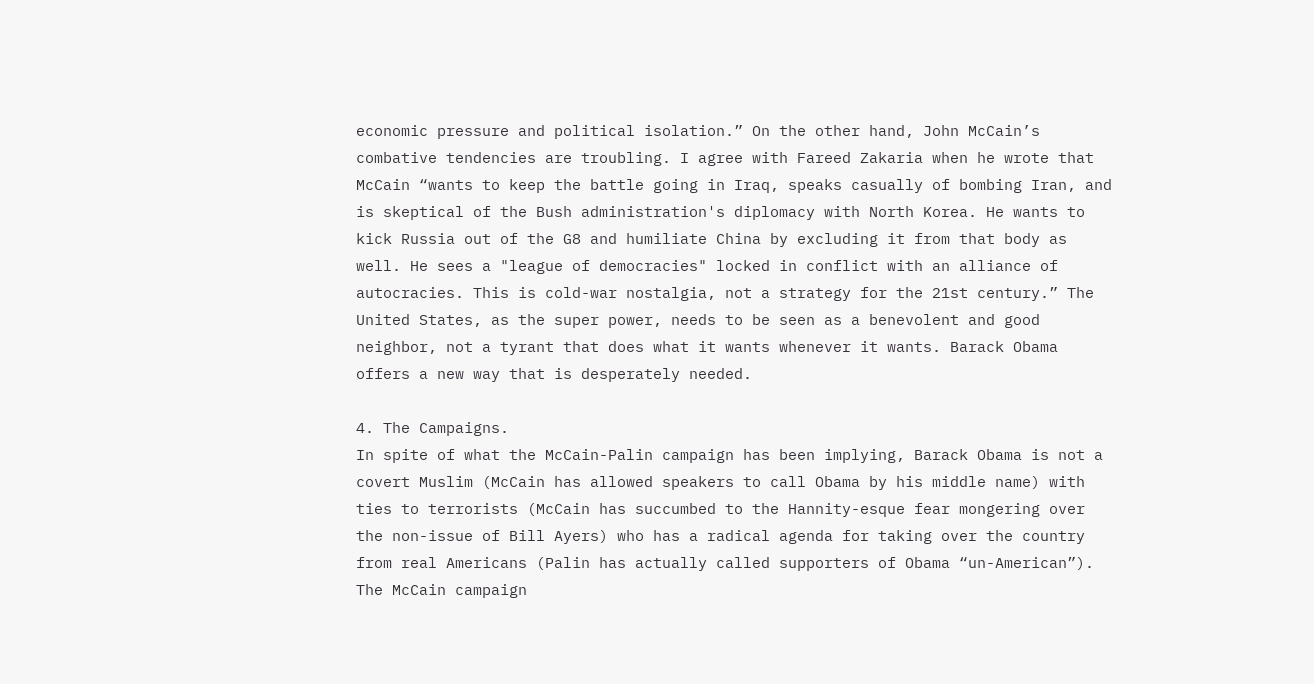economic pressure and political isolation.” On the other hand, John McCain’s combative tendencies are troubling. I agree with Fareed Zakaria when he wrote that McCain “wants to keep the battle going in Iraq, speaks casually of bombing Iran, and is skeptical of the Bush administration's diplomacy with North Korea. He wants to kick Russia out of the G8 and humiliate China by excluding it from that body as well. He sees a "league of democracies" locked in conflict with an alliance of autocracies. This is cold-war nostalgia, not a strategy for the 21st century.” The United States, as the super power, needs to be seen as a benevolent and good neighbor, not a tyrant that does what it wants whenever it wants. Barack Obama offers a new way that is desperately needed.

4. The Campaigns.
In spite of what the McCain-Palin campaign has been implying, Barack Obama is not a covert Muslim (McCain has allowed speakers to call Obama by his middle name) with ties to terrorists (McCain has succumbed to the Hannity-esque fear mongering over the non-issue of Bill Ayers) who has a radical agenda for taking over the country from real Americans (Palin has actually called supporters of Obama “un-American”). The McCain campaign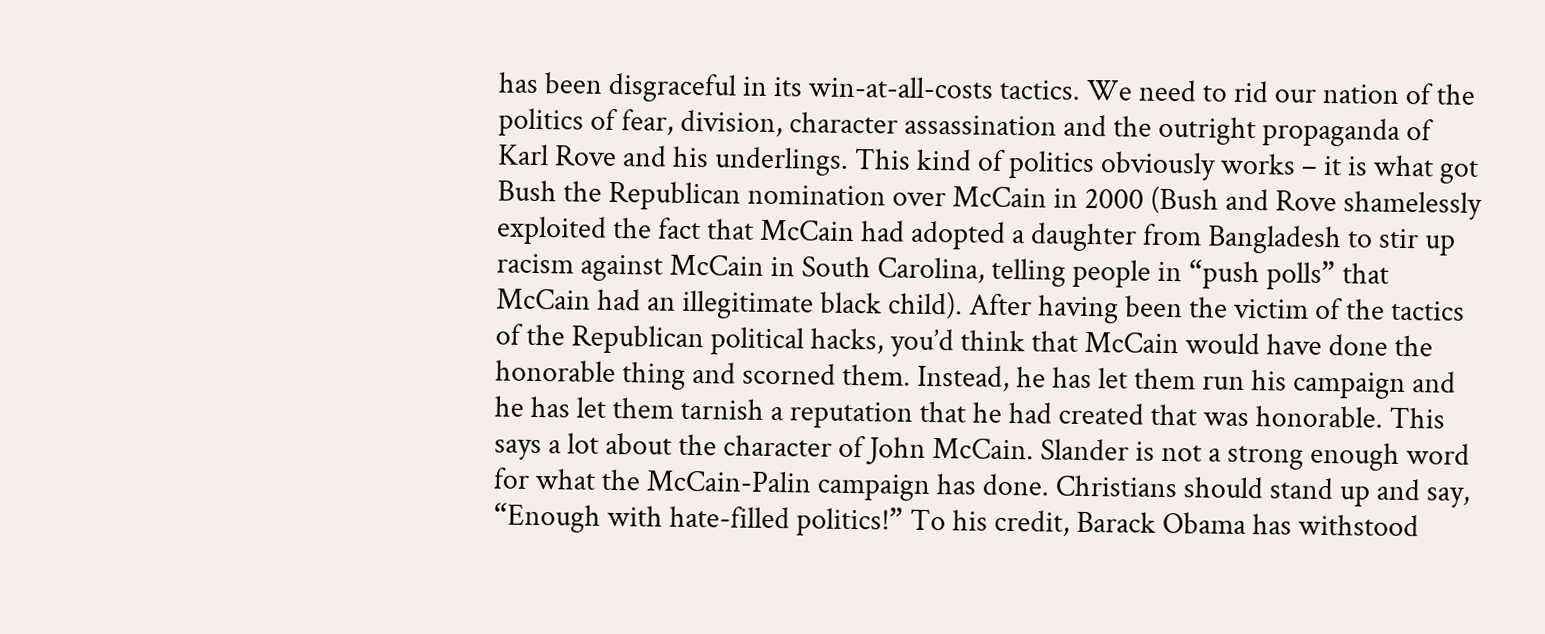has been disgraceful in its win-at-all-costs tactics. We need to rid our nation of the politics of fear, division, character assassination and the outright propaganda of Karl Rove and his underlings. This kind of politics obviously works – it is what got Bush the Republican nomination over McCain in 2000 (Bush and Rove shamelessly exploited the fact that McCain had adopted a daughter from Bangladesh to stir up racism against McCain in South Carolina, telling people in “push polls” that McCain had an illegitimate black child). After having been the victim of the tactics of the Republican political hacks, you’d think that McCain would have done the honorable thing and scorned them. Instead, he has let them run his campaign and he has let them tarnish a reputation that he had created that was honorable. This says a lot about the character of John McCain. Slander is not a strong enough word for what the McCain-Palin campaign has done. Christians should stand up and say, “Enough with hate-filled politics!” To his credit, Barack Obama has withstood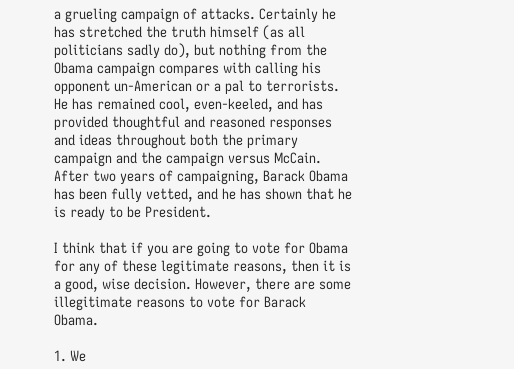a grueling campaign of attacks. Certainly he has stretched the truth himself (as all politicians sadly do), but nothing from the Obama campaign compares with calling his opponent un-American or a pal to terrorists. He has remained cool, even-keeled, and has provided thoughtful and reasoned responses and ideas throughout both the primary campaign and the campaign versus McCain. After two years of campaigning, Barack Obama has been fully vetted, and he has shown that he is ready to be President.

I think that if you are going to vote for Obama for any of these legitimate reasons, then it is a good, wise decision. However, there are some illegitimate reasons to vote for Barack Obama.

1. We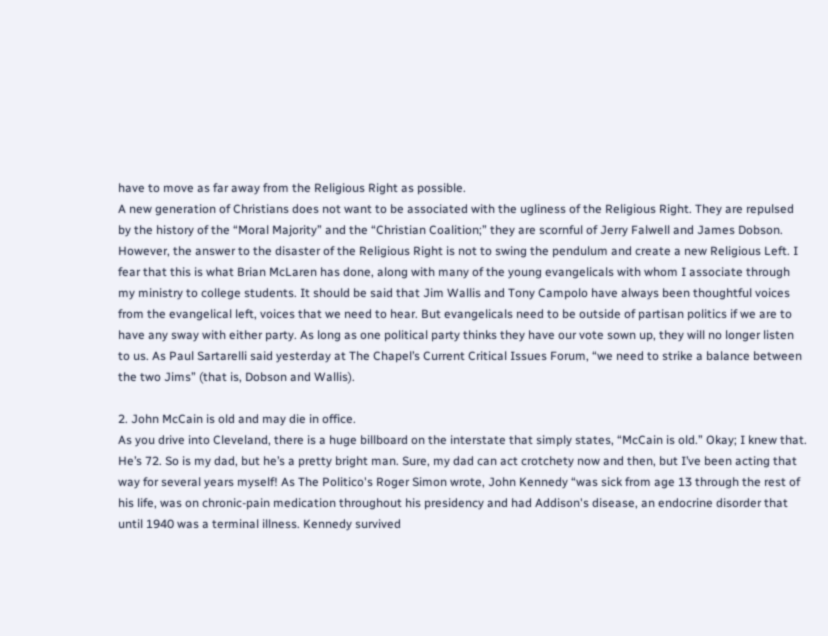have to move as far away from the Religious Right as possible.
A new generation of Christians does not want to be associated with the ugliness of the Religious Right. They are repulsed by the history of the “Moral Majority” and the “Christian Coalition;” they are scornful of Jerry Falwell and James Dobson. However, the answer to the disaster of the Religious Right is not to swing the pendulum and create a new Religious Left. I fear that this is what Brian McLaren has done, along with many of the young evangelicals with whom I associate through my ministry to college students. It should be said that Jim Wallis and Tony Campolo have always been thoughtful voices from the evangelical left, voices that we need to hear. But evangelicals need to be outside of partisan politics if we are to have any sway with either party. As long as one political party thinks they have our vote sown up, they will no longer listen to us. As Paul Sartarelli said yesterday at The Chapel’s Current Critical Issues Forum, “we need to strike a balance between the two Jims” (that is, Dobson and Wallis).

2. John McCain is old and may die in office.
As you drive into Cleveland, there is a huge billboard on the interstate that simply states, “McCain is old.” Okay; I knew that. He’s 72. So is my dad, but he’s a pretty bright man. Sure, my dad can act crotchety now and then, but I’ve been acting that way for several years myself! As The Politico's Roger Simon wrote, John Kennedy “was sick from age 13 through the rest of his life, was on chronic-pain medication throughout his presidency and had Addison's disease, an endocrine disorder that until 1940 was a terminal illness. Kennedy survived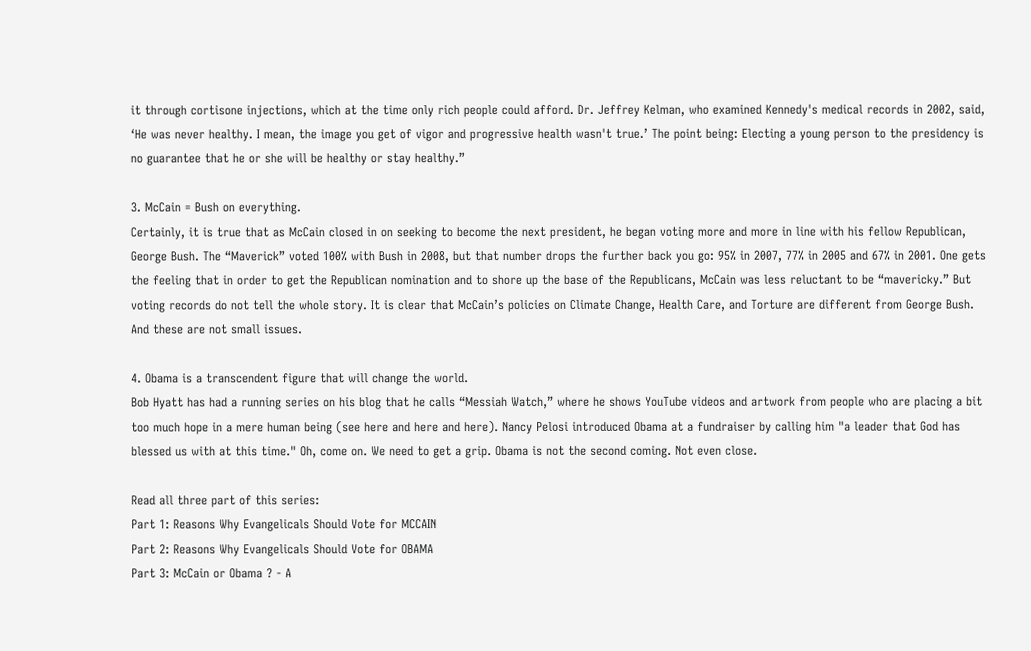it through cortisone injections, which at the time only rich people could afford. Dr. Jeffrey Kelman, who examined Kennedy's medical records in 2002, said, ‘He was never healthy. I mean, the image you get of vigor and progressive health wasn't true.’ The point being: Electing a young person to the presidency is no guarantee that he or she will be healthy or stay healthy.”

3. McCain = Bush on everything.
Certainly, it is true that as McCain closed in on seeking to become the next president, he began voting more and more in line with his fellow Republican, George Bush. The “Maverick” voted 100% with Bush in 2008, but that number drops the further back you go: 95% in 2007, 77% in 2005 and 67% in 2001. One gets the feeling that in order to get the Republican nomination and to shore up the base of the Republicans, McCain was less reluctant to be “mavericky.” But voting records do not tell the whole story. It is clear that McCain’s policies on Climate Change, Health Care, and Torture are different from George Bush. And these are not small issues.

4. Obama is a transcendent figure that will change the world.
Bob Hyatt has had a running series on his blog that he calls “Messiah Watch,” where he shows YouTube videos and artwork from people who are placing a bit too much hope in a mere human being (see here and here and here). Nancy Pelosi introduced Obama at a fundraiser by calling him "a leader that God has blessed us with at this time." Oh, come on. We need to get a grip. Obama is not the second coming. Not even close.

Read all three part of this series:
Part 1: Reasons Why Evangelicals Should Vote for MCCAIN
Part 2: Reasons Why Evangelicals Should Vote for OBAMA
Part 3: McCain or Obama ? - A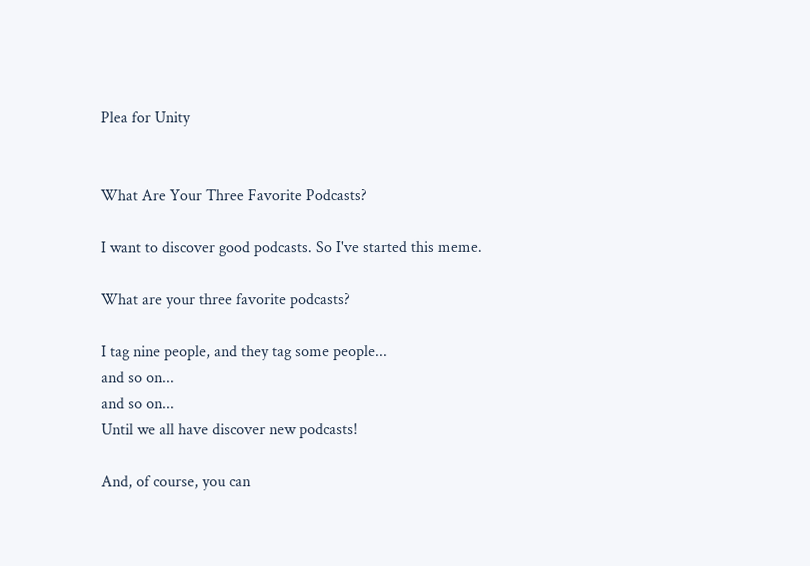Plea for Unity


What Are Your Three Favorite Podcasts?

I want to discover good podcasts. So I've started this meme.

What are your three favorite podcasts?

I tag nine people, and they tag some people...
and so on...
and so on...
Until we all have discover new podcasts!

And, of course, you can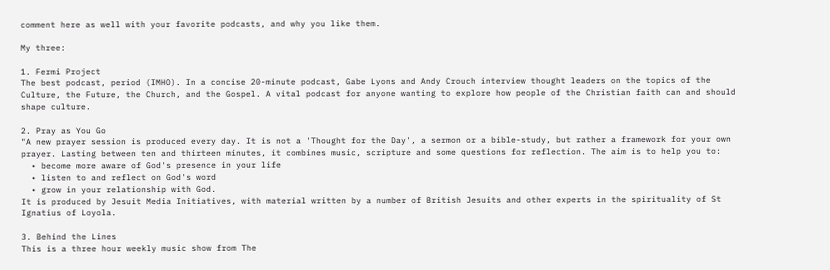comment here as well with your favorite podcasts, and why you like them.

My three:

1. Fermi Project
The best podcast, period (IMHO). In a concise 20-minute podcast, Gabe Lyons and Andy Crouch interview thought leaders on the topics of the Culture, the Future, the Church, and the Gospel. A vital podcast for anyone wanting to explore how people of the Christian faith can and should shape culture.

2. Pray as You Go
"A new prayer session is produced every day. It is not a 'Thought for the Day', a sermon or a bible-study, but rather a framework for your own prayer. Lasting between ten and thirteen minutes, it combines music, scripture and some questions for reflection. The aim is to help you to:
  • become more aware of God's presence in your life
  • listen to and reflect on God's word
  • grow in your relationship with God.
It is produced by Jesuit Media Initiatives, with material written by a number of British Jesuits and other experts in the spirituality of St Ignatius of Loyola.

3. Behind the Lines
This is a three hour weekly music show from The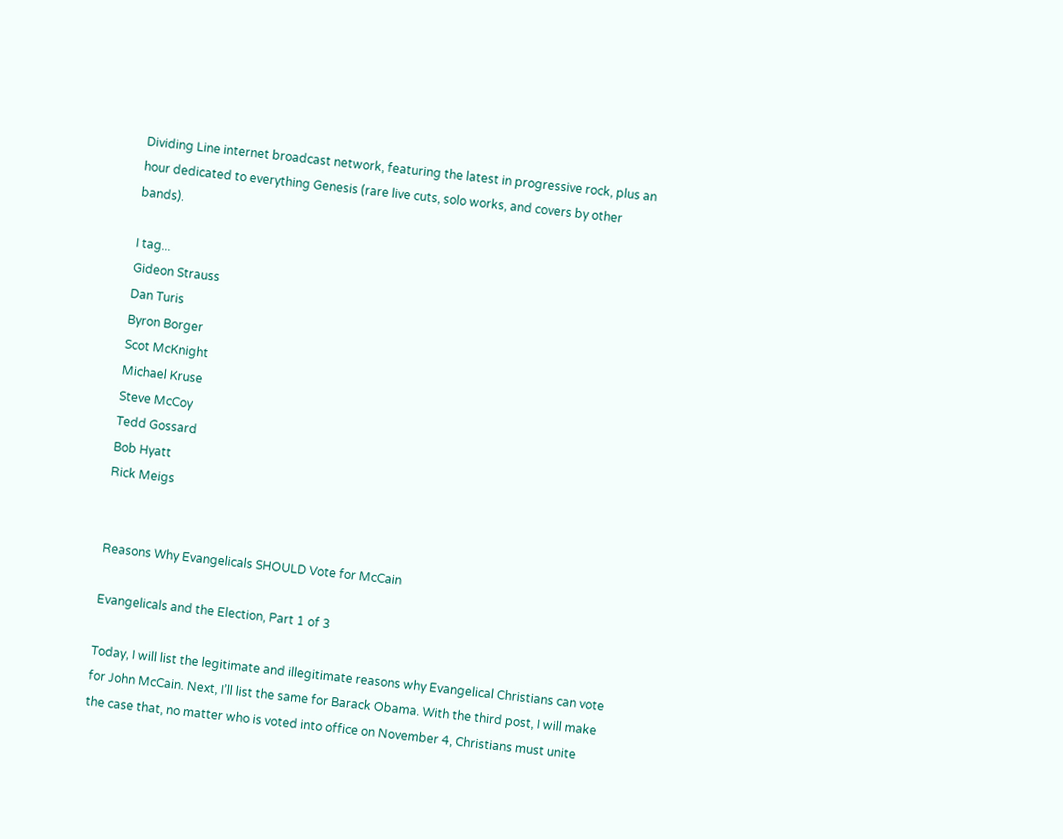Dividing Line internet broadcast network, featuring the latest in progressive rock, plus an hour dedicated to everything Genesis (rare live cuts, solo works, and covers by other bands).

I tag...
Gideon Strauss
Dan Turis
Byron Borger
Scot McKnight
Michael Kruse
Steve McCoy
Tedd Gossard
Bob Hyatt
Rick Meigs


Reasons Why Evangelicals SHOULD Vote for McCain

Evangelicals and the Election, Part 1 of 3

Today, I will list the legitimate and illegitimate reasons why Evangelical Christians can vote for John McCain. Next, I’ll list the same for Barack Obama. With the third post, I will make the case that, no matter who is voted into office on November 4, Christians must unite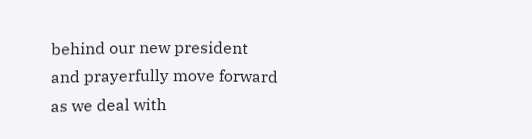behind our new president and prayerfully move forward as we deal with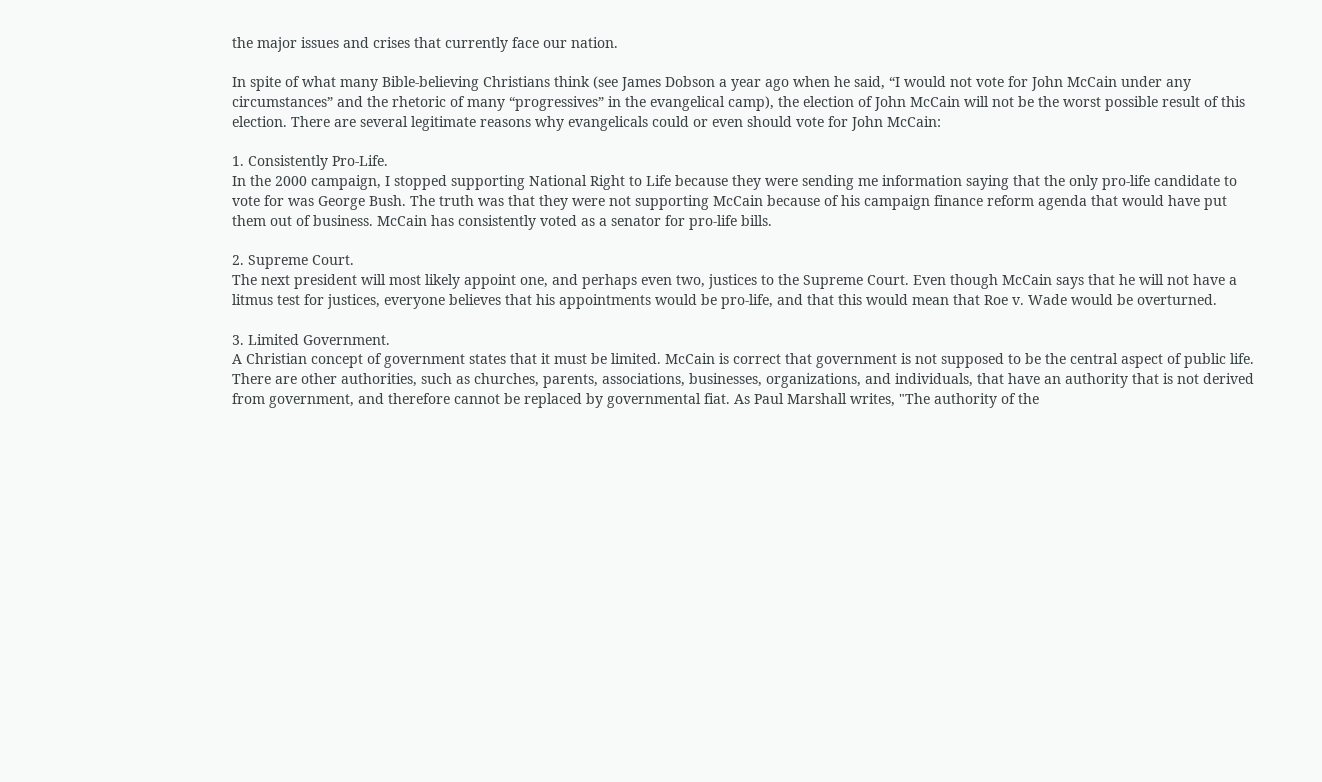the major issues and crises that currently face our nation.

In spite of what many Bible-believing Christians think (see James Dobson a year ago when he said, “I would not vote for John McCain under any circumstances” and the rhetoric of many “progressives” in the evangelical camp), the election of John McCain will not be the worst possible result of this election. There are several legitimate reasons why evangelicals could or even should vote for John McCain:

1. Consistently Pro-Life.
In the 2000 campaign, I stopped supporting National Right to Life because they were sending me information saying that the only pro-life candidate to vote for was George Bush. The truth was that they were not supporting McCain because of his campaign finance reform agenda that would have put them out of business. McCain has consistently voted as a senator for pro-life bills.

2. Supreme Court.
The next president will most likely appoint one, and perhaps even two, justices to the Supreme Court. Even though McCain says that he will not have a litmus test for justices, everyone believes that his appointments would be pro-life, and that this would mean that Roe v. Wade would be overturned.

3. Limited Government.
A Christian concept of government states that it must be limited. McCain is correct that government is not supposed to be the central aspect of public life. There are other authorities, such as churches, parents, associations, businesses, organizations, and individuals, that have an authority that is not derived from government, and therefore cannot be replaced by governmental fiat. As Paul Marshall writes, "The authority of the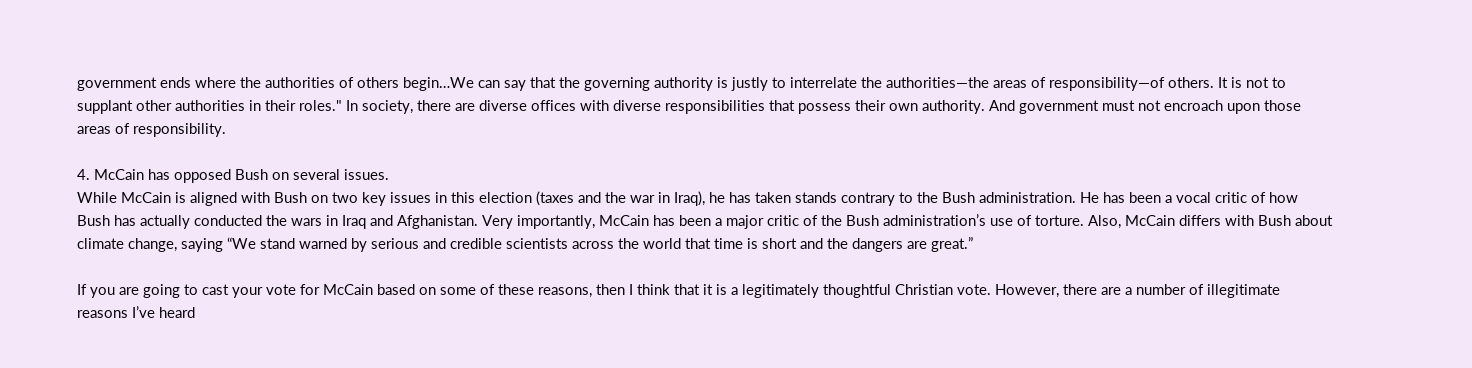government ends where the authorities of others begin…We can say that the governing authority is justly to interrelate the authorities—the areas of responsibility—of others. It is not to supplant other authorities in their roles." In society, there are diverse offices with diverse responsibilities that possess their own authority. And government must not encroach upon those areas of responsibility.

4. McCain has opposed Bush on several issues.
While McCain is aligned with Bush on two key issues in this election (taxes and the war in Iraq), he has taken stands contrary to the Bush administration. He has been a vocal critic of how Bush has actually conducted the wars in Iraq and Afghanistan. Very importantly, McCain has been a major critic of the Bush administration’s use of torture. Also, McCain differs with Bush about climate change, saying “We stand warned by serious and credible scientists across the world that time is short and the dangers are great.”

If you are going to cast your vote for McCain based on some of these reasons, then I think that it is a legitimately thoughtful Christian vote. However, there are a number of illegitimate reasons I’ve heard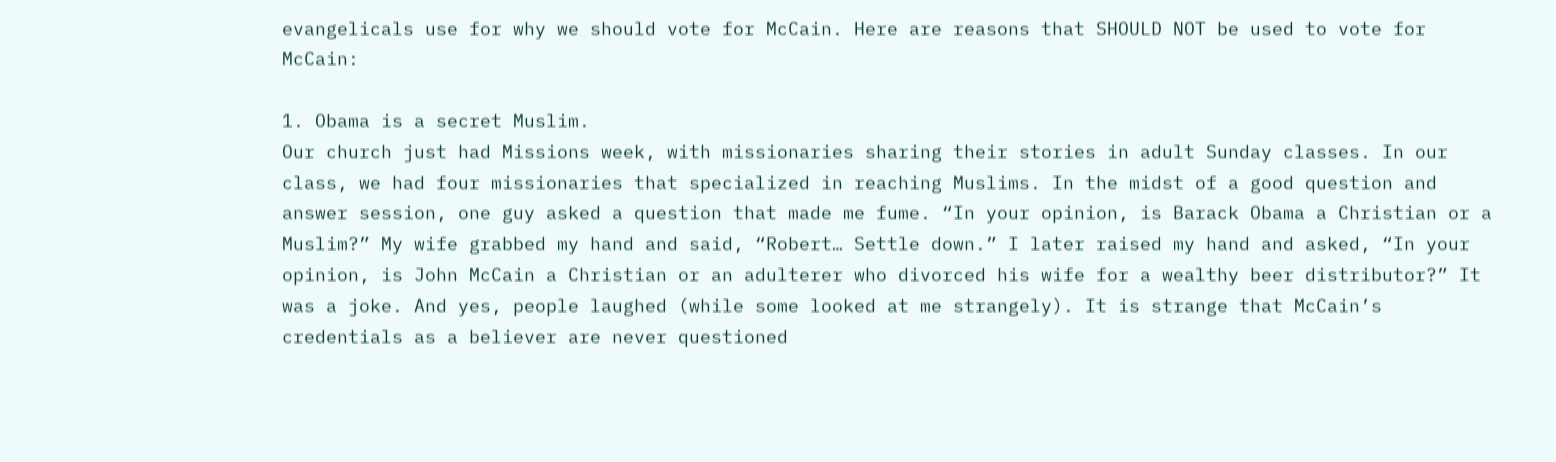evangelicals use for why we should vote for McCain. Here are reasons that SHOULD NOT be used to vote for McCain:

1. Obama is a secret Muslim.
Our church just had Missions week, with missionaries sharing their stories in adult Sunday classes. In our class, we had four missionaries that specialized in reaching Muslims. In the midst of a good question and answer session, one guy asked a question that made me fume. “In your opinion, is Barack Obama a Christian or a Muslim?” My wife grabbed my hand and said, “Robert… Settle down.” I later raised my hand and asked, “In your opinion, is John McCain a Christian or an adulterer who divorced his wife for a wealthy beer distributor?” It was a joke. And yes, people laughed (while some looked at me strangely). It is strange that McCain’s credentials as a believer are never questioned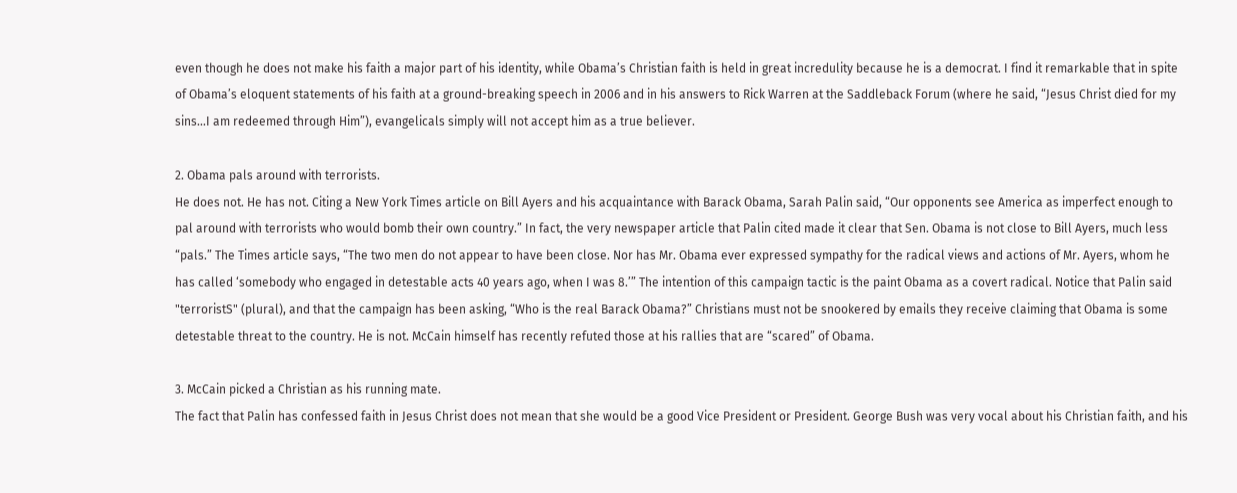even though he does not make his faith a major part of his identity, while Obama’s Christian faith is held in great incredulity because he is a democrat. I find it remarkable that in spite of Obama’s eloquent statements of his faith at a ground-breaking speech in 2006 and in his answers to Rick Warren at the Saddleback Forum (where he said, “Jesus Christ died for my sins...I am redeemed through Him”), evangelicals simply will not accept him as a true believer.

2. Obama pals around with terrorists.
He does not. He has not. Citing a New York Times article on Bill Ayers and his acquaintance with Barack Obama, Sarah Palin said, “Our opponents see America as imperfect enough to pal around with terrorists who would bomb their own country.” In fact, the very newspaper article that Palin cited made it clear that Sen. Obama is not close to Bill Ayers, much less “pals.” The Times article says, “The two men do not appear to have been close. Nor has Mr. Obama ever expressed sympathy for the radical views and actions of Mr. Ayers, whom he has called ‘somebody who engaged in detestable acts 40 years ago, when I was 8.’” The intention of this campaign tactic is the paint Obama as a covert radical. Notice that Palin said "terroristS" (plural), and that the campaign has been asking, “Who is the real Barack Obama?” Christians must not be snookered by emails they receive claiming that Obama is some detestable threat to the country. He is not. McCain himself has recently refuted those at his rallies that are “scared” of Obama.

3. McCain picked a Christian as his running mate.
The fact that Palin has confessed faith in Jesus Christ does not mean that she would be a good Vice President or President. George Bush was very vocal about his Christian faith, and his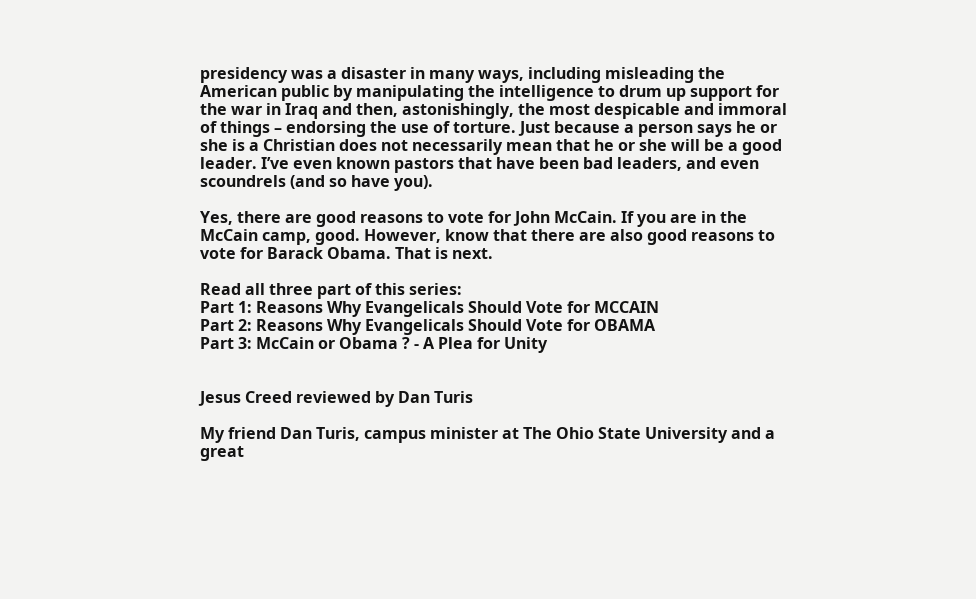presidency was a disaster in many ways, including misleading the American public by manipulating the intelligence to drum up support for the war in Iraq and then, astonishingly, the most despicable and immoral of things – endorsing the use of torture. Just because a person says he or she is a Christian does not necessarily mean that he or she will be a good leader. I’ve even known pastors that have been bad leaders, and even scoundrels (and so have you).

Yes, there are good reasons to vote for John McCain. If you are in the McCain camp, good. However, know that there are also good reasons to vote for Barack Obama. That is next.

Read all three part of this series:
Part 1: Reasons Why Evangelicals Should Vote for MCCAIN
Part 2: Reasons Why Evangelicals Should Vote for OBAMA
Part 3: McCain or Obama ? - A Plea for Unity


Jesus Creed reviewed by Dan Turis

My friend Dan Turis, campus minister at The Ohio State University and a great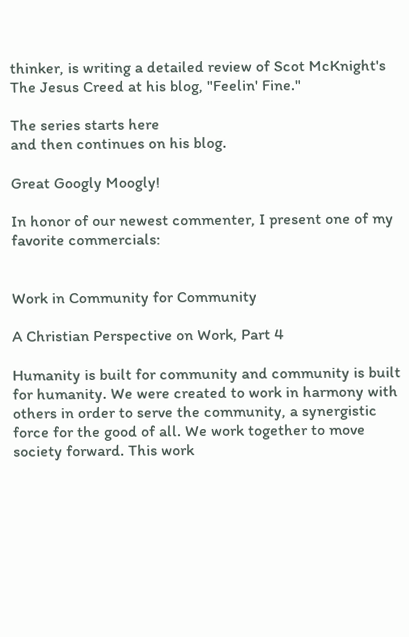thinker, is writing a detailed review of Scot McKnight's The Jesus Creed at his blog, "Feelin' Fine."

The series starts here
and then continues on his blog.

Great Googly Moogly!

In honor of our newest commenter, I present one of my favorite commercials:


Work in Community for Community

A Christian Perspective on Work, Part 4

Humanity is built for community and community is built for humanity. We were created to work in harmony with others in order to serve the community, a synergistic force for the good of all. We work together to move society forward. This work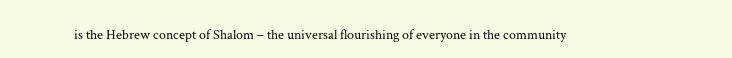is the Hebrew concept of Shalom – the universal flourishing of everyone in the community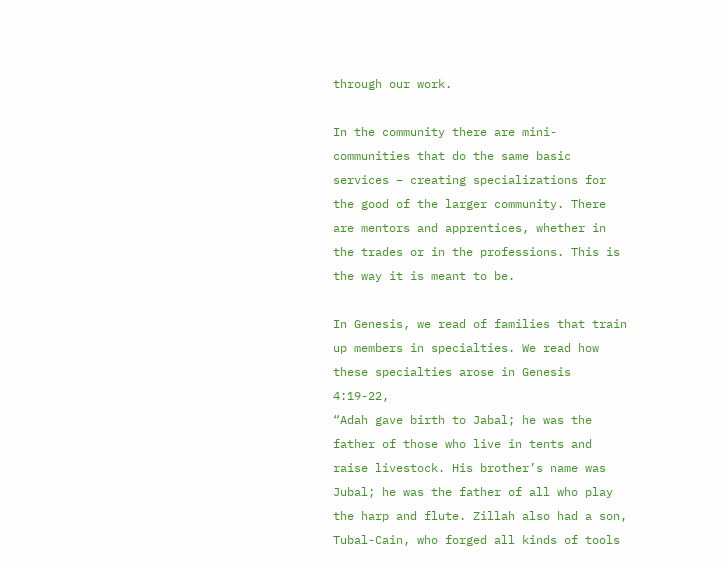through our work.

In the community there are mini-communities that do the same basic services – creating specializations for the good of the larger community. There are mentors and apprentices, whether in the trades or in the professions. This is the way it is meant to be.

In Genesis, we read of families that train up members in specialties. We read how these specialties arose in Genesis 4:19-22,
“Adah gave birth to Jabal; he was the father of those who live in tents and raise livestock. His brother’s name was Jubal; he was the father of all who play the harp and flute. Zillah also had a son, Tubal-Cain, who forged all kinds of tools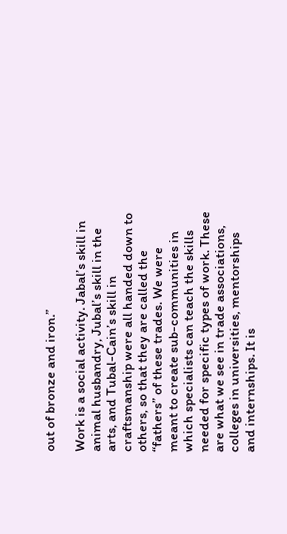out of bronze and iron.”

Work is a social activity. Jabal’s skill in animal husbandry, Jubal’s skill in the arts, and Tubal-Cain’s skill in craftsmanship were all handed down to others, so that they are called the “fathers” of these trades. We were meant to create sub-communities in which specialists can teach the skills needed for specific types of work. These are what we see in trade associations, colleges in universities, mentorships and internships. It is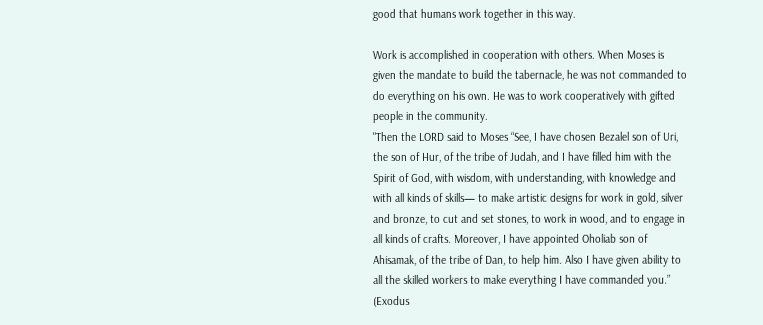good that humans work together in this way.

Work is accomplished in cooperation with others. When Moses is given the mandate to build the tabernacle, he was not commanded to do everything on his own. He was to work cooperatively with gifted people in the community.
"Then the LORD said to Moses “See, I have chosen Bezalel son of Uri, the son of Hur, of the tribe of Judah, and I have filled him with the Spirit of God, with wisdom, with understanding, with knowledge and with all kinds of skills— to make artistic designs for work in gold, silver and bronze, to cut and set stones, to work in wood, and to engage in all kinds of crafts. Moreover, I have appointed Oholiab son of Ahisamak, of the tribe of Dan, to help him. Also I have given ability to all the skilled workers to make everything I have commanded you.” (Exodus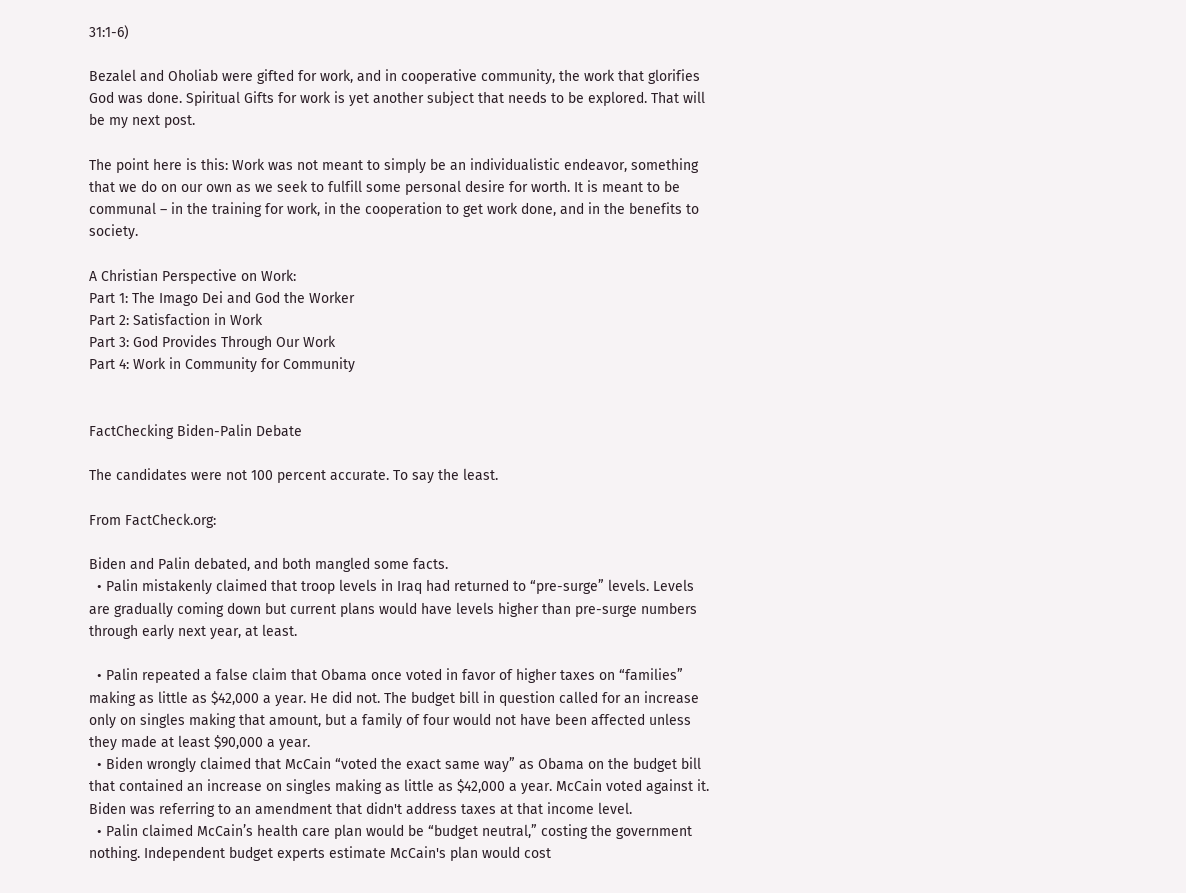31:1-6)

Bezalel and Oholiab were gifted for work, and in cooperative community, the work that glorifies God was done. Spiritual Gifts for work is yet another subject that needs to be explored. That will be my next post.

The point here is this: Work was not meant to simply be an individualistic endeavor, something that we do on our own as we seek to fulfill some personal desire for worth. It is meant to be communal – in the training for work, in the cooperation to get work done, and in the benefits to society.

A Christian Perspective on Work:
Part 1: The Imago Dei and God the Worker
Part 2: Satisfaction in Work
Part 3: God Provides Through Our Work
Part 4: Work in Community for Community


FactChecking Biden-Palin Debate

The candidates were not 100 percent accurate. To say the least.

From FactCheck.org:

Biden and Palin debated, and both mangled some facts.
  • Palin mistakenly claimed that troop levels in Iraq had returned to “pre-surge” levels. Levels are gradually coming down but current plans would have levels higher than pre-surge numbers through early next year, at least.

  • Palin repeated a false claim that Obama once voted in favor of higher taxes on “families” making as little as $42,000 a year. He did not. The budget bill in question called for an increase only on singles making that amount, but a family of four would not have been affected unless they made at least $90,000 a year.
  • Biden wrongly claimed that McCain “voted the exact same way” as Obama on the budget bill that contained an increase on singles making as little as $42,000 a year. McCain voted against it. Biden was referring to an amendment that didn't address taxes at that income level.
  • Palin claimed McCain’s health care plan would be “budget neutral,” costing the government nothing. Independent budget experts estimate McCain's plan would cost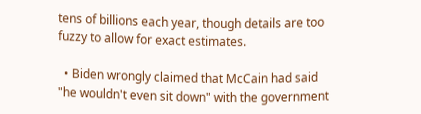tens of billions each year, though details are too fuzzy to allow for exact estimates.

  • Biden wrongly claimed that McCain had said "he wouldn't even sit down" with the government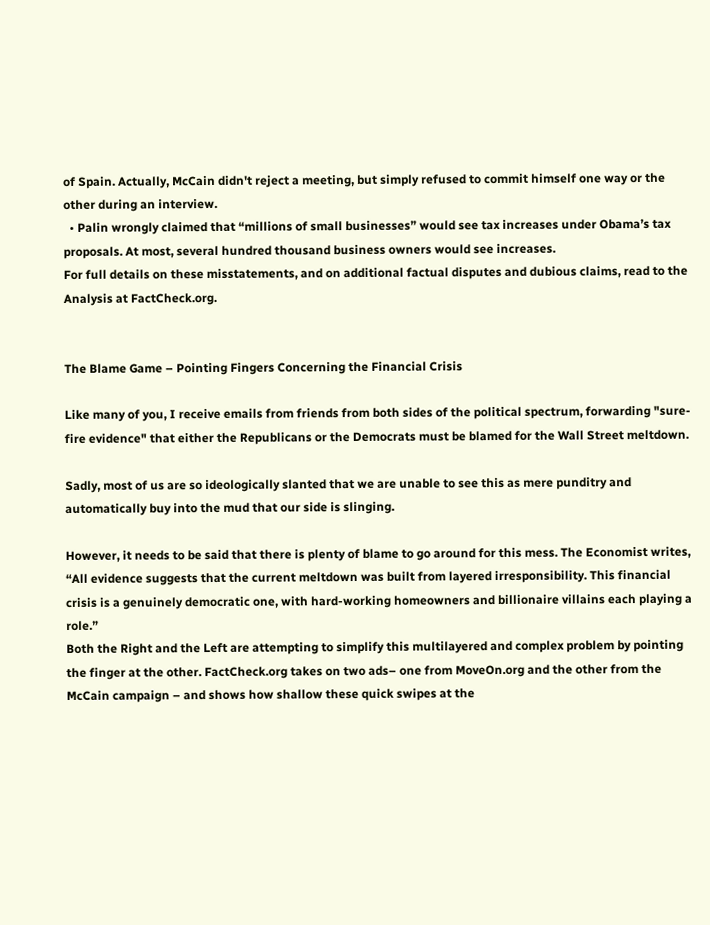of Spain. Actually, McCain didn't reject a meeting, but simply refused to commit himself one way or the other during an interview.
  • Palin wrongly claimed that “millions of small businesses” would see tax increases under Obama’s tax proposals. At most, several hundred thousand business owners would see increases.
For full details on these misstatements, and on additional factual disputes and dubious claims, read to the Analysis at FactCheck.org.


The Blame Game – Pointing Fingers Concerning the Financial Crisis

Like many of you, I receive emails from friends from both sides of the political spectrum, forwarding "sure-fire evidence" that either the Republicans or the Democrats must be blamed for the Wall Street meltdown.

Sadly, most of us are so ideologically slanted that we are unable to see this as mere punditry and automatically buy into the mud that our side is slinging.

However, it needs to be said that there is plenty of blame to go around for this mess. The Economist writes,
“All evidence suggests that the current meltdown was built from layered irresponsibility. This financial crisis is a genuinely democratic one, with hard-working homeowners and billionaire villains each playing a role.”
Both the Right and the Left are attempting to simplify this multilayered and complex problem by pointing the finger at the other. FactCheck.org takes on two ads– one from MoveOn.org and the other from the McCain campaign – and shows how shallow these quick swipes at the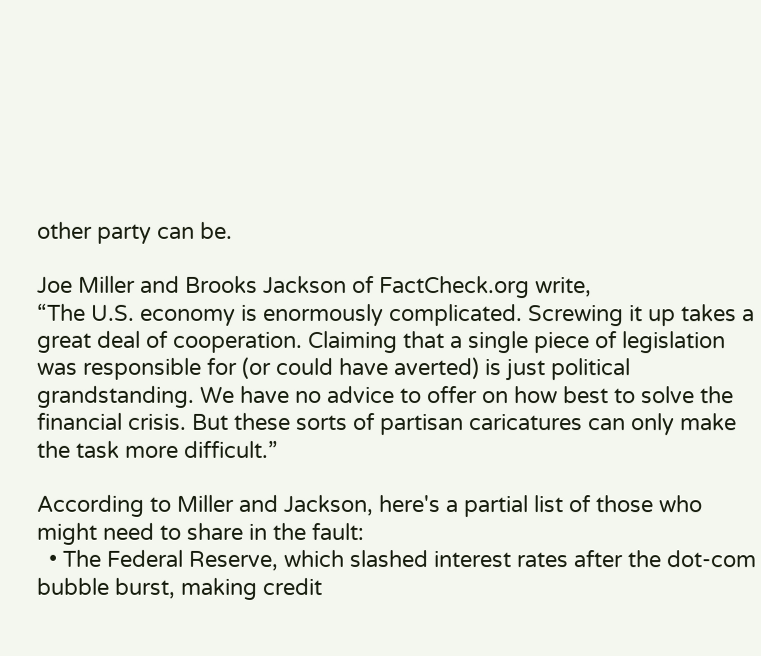other party can be.

Joe Miller and Brooks Jackson of FactCheck.org write,
“The U.S. economy is enormously complicated. Screwing it up takes a great deal of cooperation. Claiming that a single piece of legislation was responsible for (or could have averted) is just political grandstanding. We have no advice to offer on how best to solve the financial crisis. But these sorts of partisan caricatures can only make the task more difficult.”

According to Miller and Jackson, here's a partial list of those who might need to share in the fault:
  • The Federal Reserve, which slashed interest rates after the dot-com bubble burst, making credit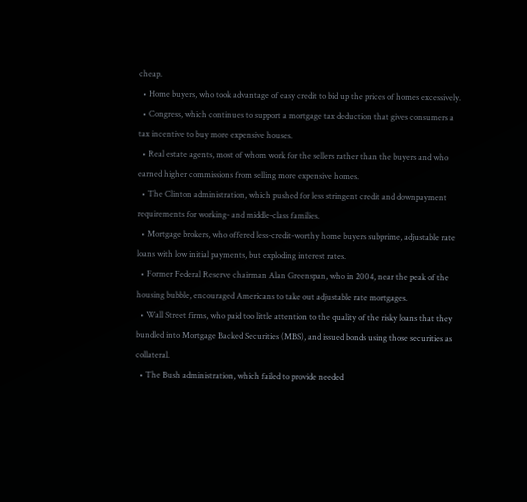cheap.
  • Home buyers, who took advantage of easy credit to bid up the prices of homes excessively.
  • Congress, which continues to support a mortgage tax deduction that gives consumers a tax incentive to buy more expensive houses.
  • Real estate agents, most of whom work for the sellers rather than the buyers and who earned higher commissions from selling more expensive homes.
  • The Clinton administration, which pushed for less stringent credit and downpayment requirements for working- and middle-class families.
  • Mortgage brokers, who offered less-credit-worthy home buyers subprime, adjustable rate loans with low initial payments, but exploding interest rates.
  • Former Federal Reserve chairman Alan Greenspan, who in 2004, near the peak of the housing bubble, encouraged Americans to take out adjustable rate mortgages.
  • Wall Street firms, who paid too little attention to the quality of the risky loans that they bundled into Mortgage Backed Securities (MBS), and issued bonds using those securities as collateral.
  • The Bush administration, which failed to provide needed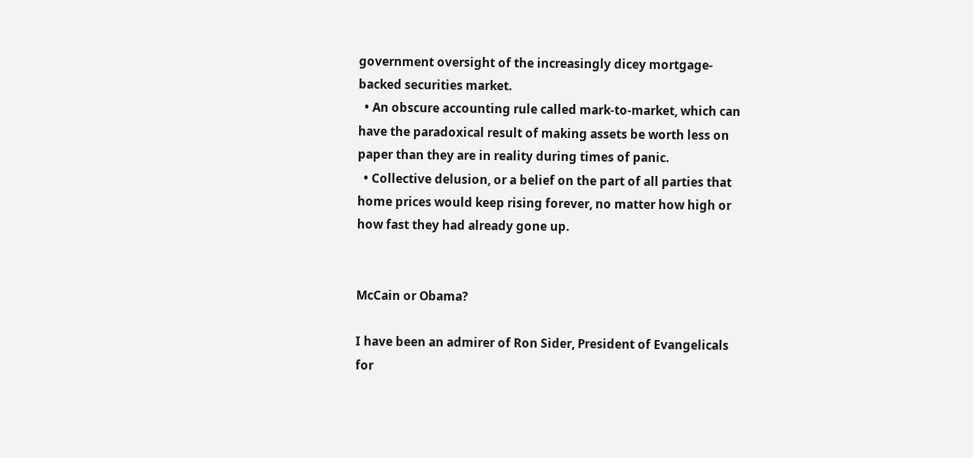government oversight of the increasingly dicey mortgage-backed securities market.
  • An obscure accounting rule called mark-to-market, which can have the paradoxical result of making assets be worth less on paper than they are in reality during times of panic.
  • Collective delusion, or a belief on the part of all parties that home prices would keep rising forever, no matter how high or how fast they had already gone up.


McCain or Obama?

I have been an admirer of Ron Sider, President of Evangelicals for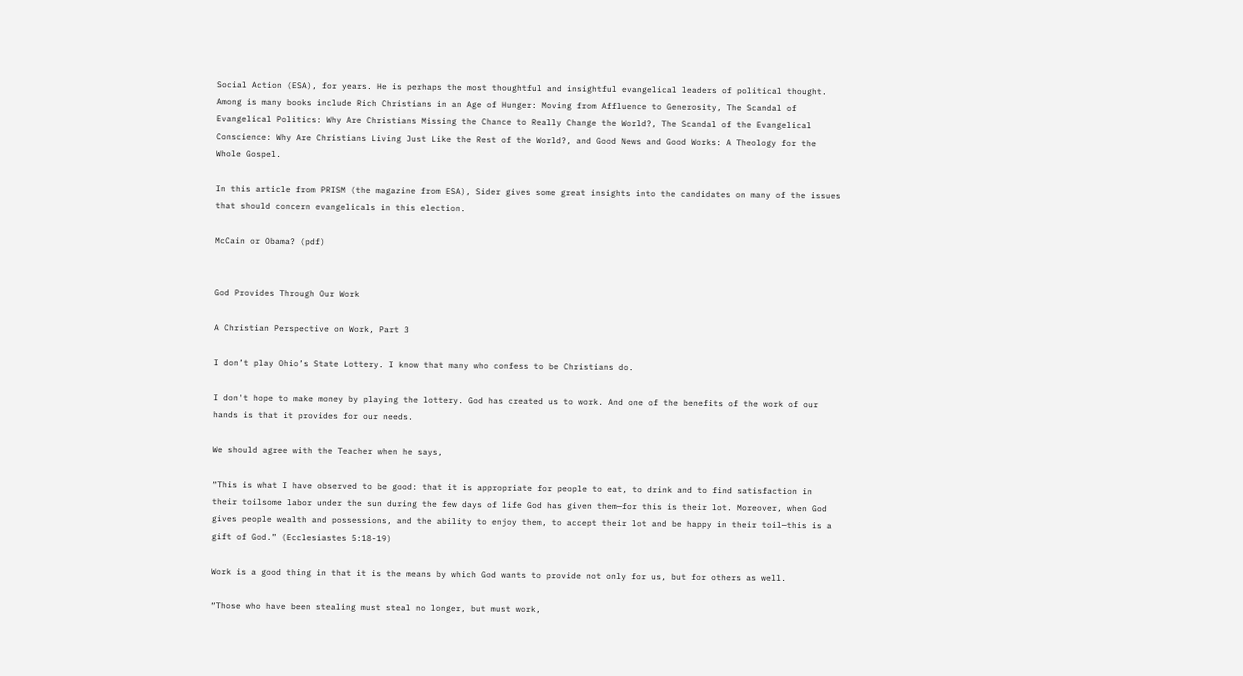Social Action (ESA), for years. He is perhaps the most thoughtful and insightful evangelical leaders of political thought. Among is many books include Rich Christians in an Age of Hunger: Moving from Affluence to Generosity, The Scandal of Evangelical Politics: Why Are Christians Missing the Chance to Really Change the World?, The Scandal of the Evangelical Conscience: Why Are Christians Living Just Like the Rest of the World?, and Good News and Good Works: A Theology for the Whole Gospel.

In this article from PRISM (the magazine from ESA), Sider gives some great insights into the candidates on many of the issues that should concern evangelicals in this election.

McCain or Obama? (pdf)


God Provides Through Our Work

A Christian Perspective on Work, Part 3

I don’t play Ohio’s State Lottery. I know that many who confess to be Christians do.

I don't hope to make money by playing the lottery. God has created us to work. And one of the benefits of the work of our hands is that it provides for our needs.

We should agree with the Teacher when he says,

“This is what I have observed to be good: that it is appropriate for people to eat, to drink and to find satisfaction in their toilsome labor under the sun during the few days of life God has given them—for this is their lot. Moreover, when God gives people wealth and possessions, and the ability to enjoy them, to accept their lot and be happy in their toil—this is a gift of God.” (Ecclesiastes 5:18-19)

Work is a good thing in that it is the means by which God wants to provide not only for us, but for others as well.

“Those who have been stealing must steal no longer, but must work,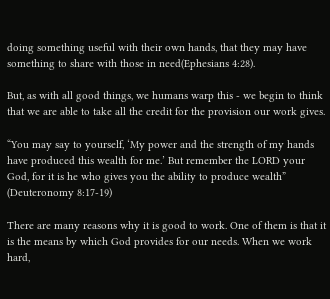doing something useful with their own hands, that they may have something to share with those in need(Ephesians 4:28).

But, as with all good things, we humans warp this - we begin to think that we are able to take all the credit for the provision our work gives.

“You may say to yourself, ‘My power and the strength of my hands have produced this wealth for me.’ But remember the LORD your God, for it is he who gives you the ability to produce wealth” (Deuteronomy 8:17-19)

There are many reasons why it is good to work. One of them is that it is the means by which God provides for our needs. When we work hard,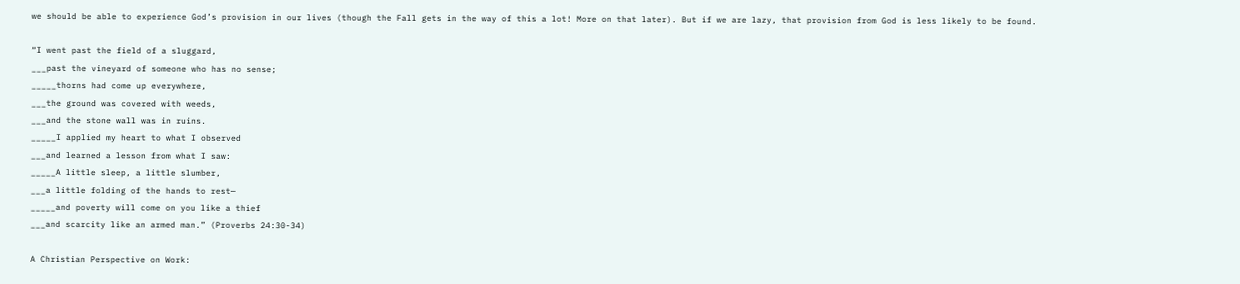we should be able to experience God’s provision in our lives (though the Fall gets in the way of this a lot! More on that later). But if we are lazy, that provision from God is less likely to be found.

“I went past the field of a sluggard,
___past the vineyard of someone who has no sense;
_____thorns had come up everywhere,
___the ground was covered with weeds,
___and the stone wall was in ruins.
_____I applied my heart to what I observed
___and learned a lesson from what I saw:
_____A little sleep, a little slumber,
___a little folding of the hands to rest—
_____and poverty will come on you like a thief
___and scarcity like an armed man.” (Proverbs 24:30-34)

A Christian Perspective on Work: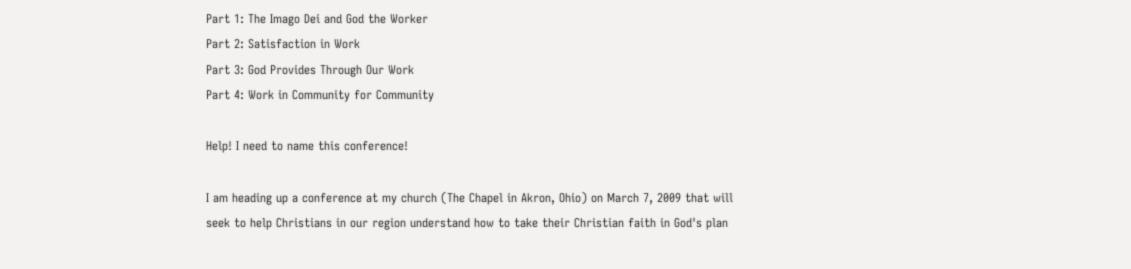Part 1: The Imago Dei and God the Worker
Part 2: Satisfaction in Work
Part 3: God Provides Through Our Work
Part 4: Work in Community for Community

Help! I need to name this conference!

I am heading up a conference at my church (The Chapel in Akron, Ohio) on March 7, 2009 that will seek to help Christians in our region understand how to take their Christian faith in God's plan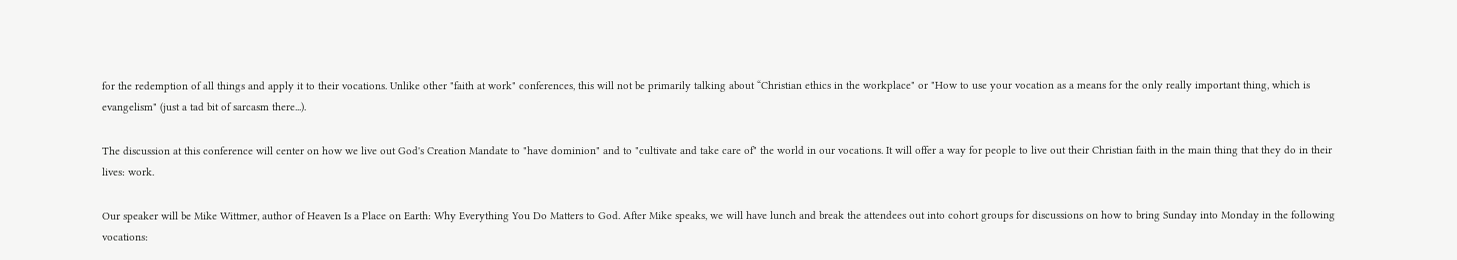for the redemption of all things and apply it to their vocations. Unlike other "faith at work" conferences, this will not be primarily talking about “Christian ethics in the workplace" or "How to use your vocation as a means for the only really important thing, which is evangelism" (just a tad bit of sarcasm there...).

The discussion at this conference will center on how we live out God's Creation Mandate to "have dominion" and to "cultivate and take care of" the world in our vocations. It will offer a way for people to live out their Christian faith in the main thing that they do in their lives: work.

Our speaker will be Mike Wittmer, author of Heaven Is a Place on Earth: Why Everything You Do Matters to God. After Mike speaks, we will have lunch and break the attendees out into cohort groups for discussions on how to bring Sunday into Monday in the following vocations: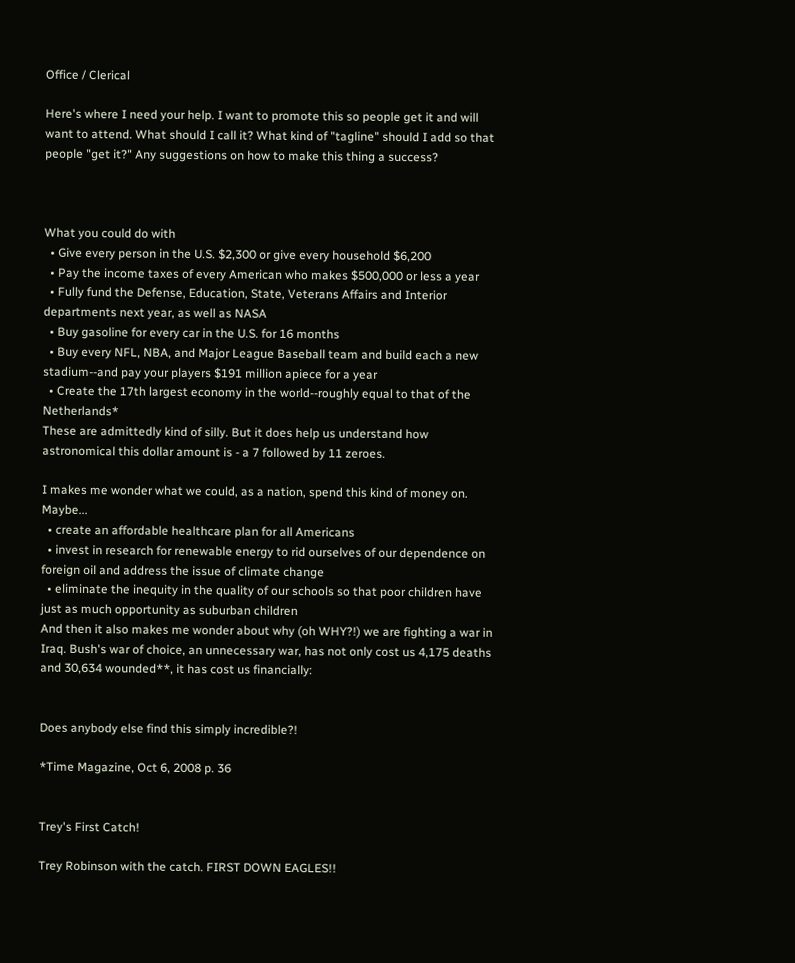Office / Clerical

Here's where I need your help. I want to promote this so people get it and will want to attend. What should I call it? What kind of "tagline" should I add so that people "get it?" Any suggestions on how to make this thing a success?



What you could do with
  • Give every person in the U.S. $2,300 or give every household $6,200
  • Pay the income taxes of every American who makes $500,000 or less a year
  • Fully fund the Defense, Education, State, Veterans Affairs and Interior departments next year, as well as NASA
  • Buy gasoline for every car in the U.S. for 16 months
  • Buy every NFL, NBA, and Major League Baseball team and build each a new stadium--and pay your players $191 million apiece for a year
  • Create the 17th largest economy in the world--roughly equal to that of the Netherlands*
These are admittedly kind of silly. But it does help us understand how astronomical this dollar amount is - a 7 followed by 11 zeroes.

I makes me wonder what we could, as a nation, spend this kind of money on. Maybe...
  • create an affordable healthcare plan for all Americans
  • invest in research for renewable energy to rid ourselves of our dependence on foreign oil and address the issue of climate change
  • eliminate the inequity in the quality of our schools so that poor children have just as much opportunity as suburban children
And then it also makes me wonder about why (oh WHY?!) we are fighting a war in Iraq. Bush's war of choice, an unnecessary war, has not only cost us 4,175 deaths and 30,634 wounded**, it has cost us financially:


Does anybody else find this simply incredible?!

*Time Magazine, Oct 6, 2008 p. 36


Trey's First Catch!

Trey Robinson with the catch. FIRST DOWN EAGLES!!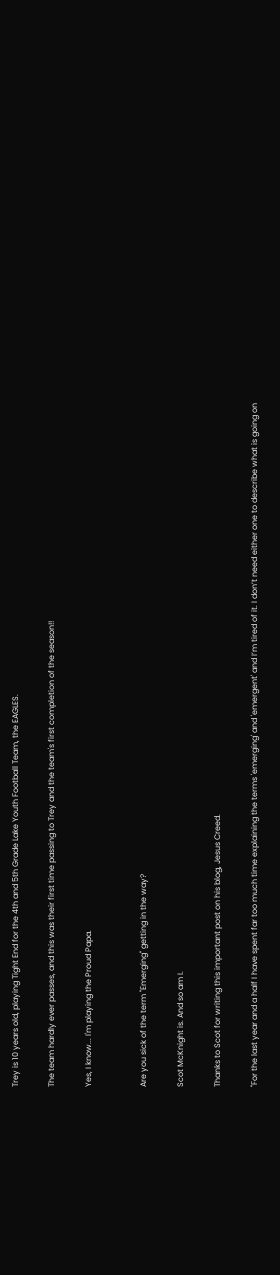Trey is 10 years old, playing Tight End for the 4th and 5th Grade Lake Youth Football Team, the EAGLES.

The team hardly ever passes, and this was their first time passing to Trey and the team's first completion of the season!!

Yes, I know... I'm playing the Proud Papa.


Are you sick of the term "Emerging" getting in the way?

Scot McKnight is. And so am I.

Thanks to Scot for writing this important post on his blog, Jesus Creed.

"For the last year and a half I have spent far too much time explaining the terms 'emerging' and 'emergent' and I’m tired of it. I don’t need either one to describe what is going on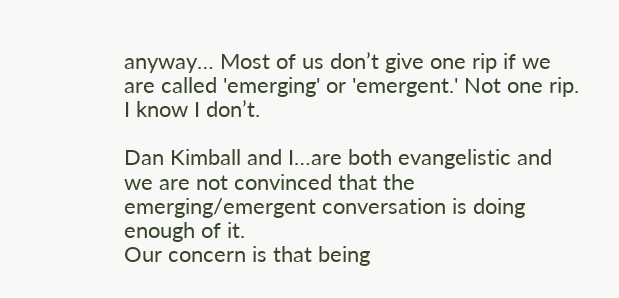anyway… Most of us don’t give one rip if we are called 'emerging' or 'emergent.' Not one rip. I know I don’t.

Dan Kimball and I…are both evangelistic and we are not convinced that the emerging/emergent conversation is doing enough of it.
Our concern is that being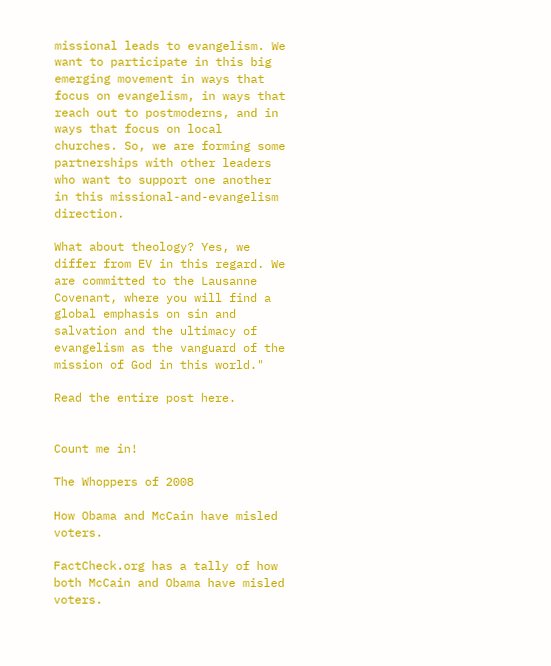missional leads to evangelism. We want to participate in this big emerging movement in ways that focus on evangelism, in ways that reach out to postmoderns, and in ways that focus on local churches. So, we are forming some partnerships with other leaders who want to support one another in this missional-and-evangelism direction.

What about theology? Yes, we differ from EV in this regard. We are committed to the Lausanne Covenant, where you will find a global emphasis on sin and salvation and the ultimacy of evangelism as the vanguard of the mission of God in this world."

Read the entire post here.


Count me in!

The Whoppers of 2008

How Obama and McCain have misled voters.

FactCheck.org has a tally of how both McCain and Obama have misled voters.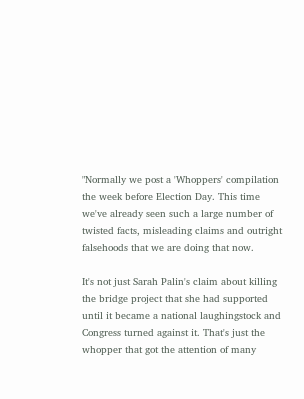"Normally we post a 'Whoppers' compilation the week before Election Day. This time we've already seen such a large number of twisted facts, misleading claims and outright falsehoods that we are doing that now.

It's not just Sarah Palin's claim about killing the bridge project that she had supported until it became a national laughingstock and Congress turned against it. That's just the whopper that got the attention of many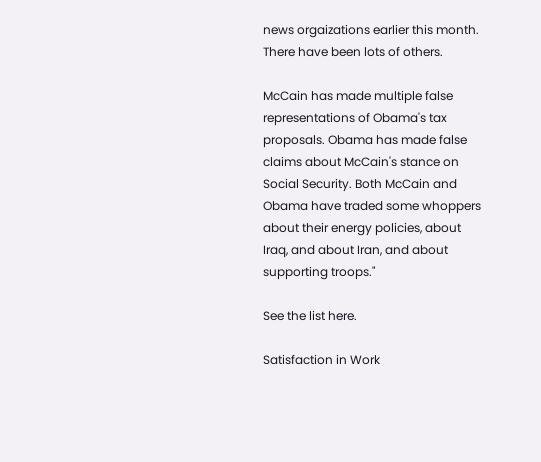news orgaizations earlier this month. There have been lots of others.

McCain has made multiple false representations of Obama's tax proposals. Obama has made false claims about McCain's stance on Social Security. Both McCain and Obama have traded some whoppers about their energy policies, about Iraq, and about Iran, and about supporting troops."

See the list here.

Satisfaction in Work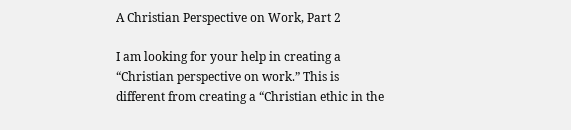A Christian Perspective on Work, Part 2

I am looking for your help in creating a “Christian perspective on work.” This is different from creating a “Christian ethic in the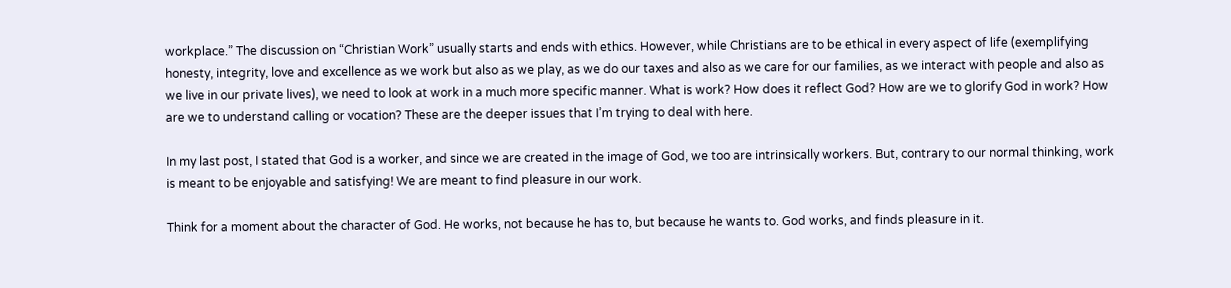workplace.” The discussion on “Christian Work” usually starts and ends with ethics. However, while Christians are to be ethical in every aspect of life (exemplifying honesty, integrity, love and excellence as we work but also as we play, as we do our taxes and also as we care for our families, as we interact with people and also as we live in our private lives), we need to look at work in a much more specific manner. What is work? How does it reflect God? How are we to glorify God in work? How are we to understand calling or vocation? These are the deeper issues that I’m trying to deal with here.

In my last post, I stated that God is a worker, and since we are created in the image of God, we too are intrinsically workers. But, contrary to our normal thinking, work is meant to be enjoyable and satisfying! We are meant to find pleasure in our work.

Think for a moment about the character of God. He works, not because he has to, but because he wants to. God works, and finds pleasure in it.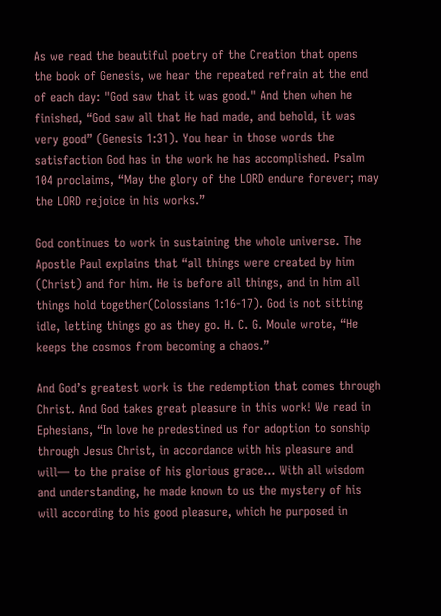As we read the beautiful poetry of the Creation that opens the book of Genesis, we hear the repeated refrain at the end of each day: "God saw that it was good." And then when he finished, “God saw all that He had made, and behold, it was very good” (Genesis 1:31). You hear in those words the satisfaction God has in the work he has accomplished. Psalm 104 proclaims, “May the glory of the LORD endure forever; may the LORD rejoice in his works.”

God continues to work in sustaining the whole universe. The Apostle Paul explains that “all things were created by him (Christ) and for him. He is before all things, and in him all things hold together(Colossians 1:16-17). God is not sitting idle, letting things go as they go. H. C. G. Moule wrote, “He keeps the cosmos from becoming a chaos.”

And God’s greatest work is the redemption that comes through Christ. And God takes great pleasure in this work! We read in Ephesians, “In love he predestined us for adoption to sonship through Jesus Christ, in accordance with his pleasure and will— to the praise of his glorious grace… With all wisdom and understanding, he made known to us the mystery of his will according to his good pleasure, which he purposed in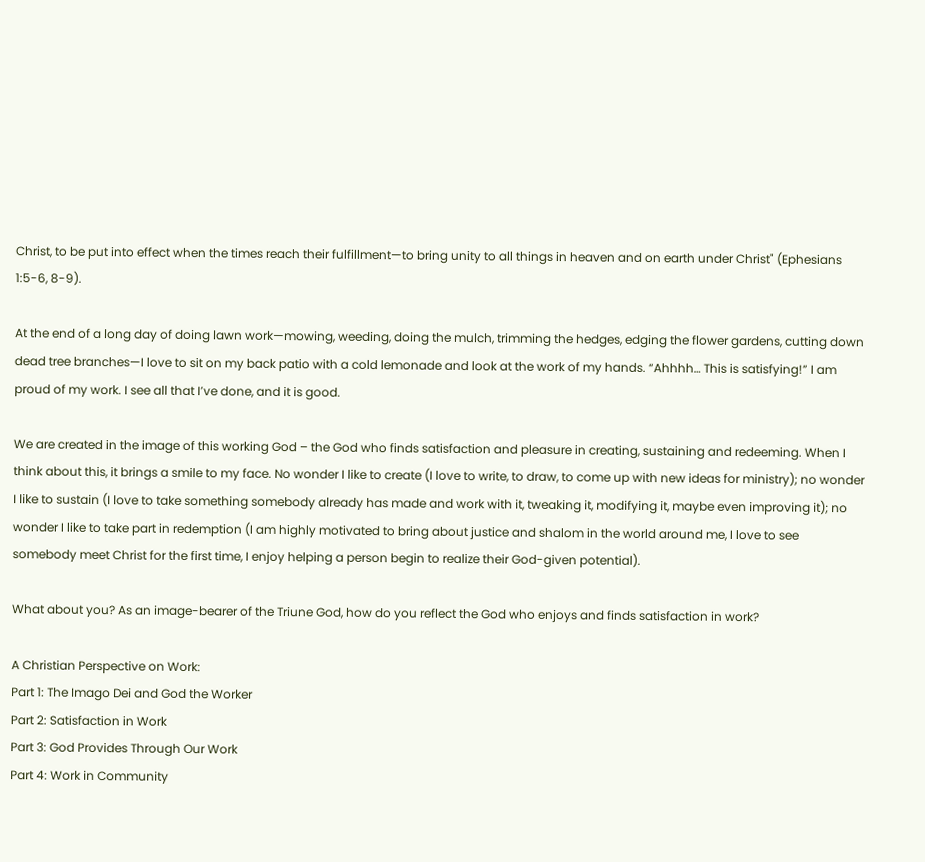Christ, to be put into effect when the times reach their fulfillment—to bring unity to all things in heaven and on earth under Christ" (Ephesians 1:5-6, 8-9).

At the end of a long day of doing lawn work—mowing, weeding, doing the mulch, trimming the hedges, edging the flower gardens, cutting down dead tree branches—I love to sit on my back patio with a cold lemonade and look at the work of my hands. “Ahhhh… This is satisfying!” I am proud of my work. I see all that I’ve done, and it is good.

We are created in the image of this working God – the God who finds satisfaction and pleasure in creating, sustaining and redeeming. When I think about this, it brings a smile to my face. No wonder I like to create (I love to write, to draw, to come up with new ideas for ministry); no wonder I like to sustain (I love to take something somebody already has made and work with it, tweaking it, modifying it, maybe even improving it); no wonder I like to take part in redemption (I am highly motivated to bring about justice and shalom in the world around me, I love to see somebody meet Christ for the first time, I enjoy helping a person begin to realize their God-given potential).

What about you? As an image-bearer of the Triune God, how do you reflect the God who enjoys and finds satisfaction in work?

A Christian Perspective on Work:
Part 1: The Imago Dei and God the Worker
Part 2: Satisfaction in Work
Part 3: God Provides Through Our Work
Part 4: Work in Community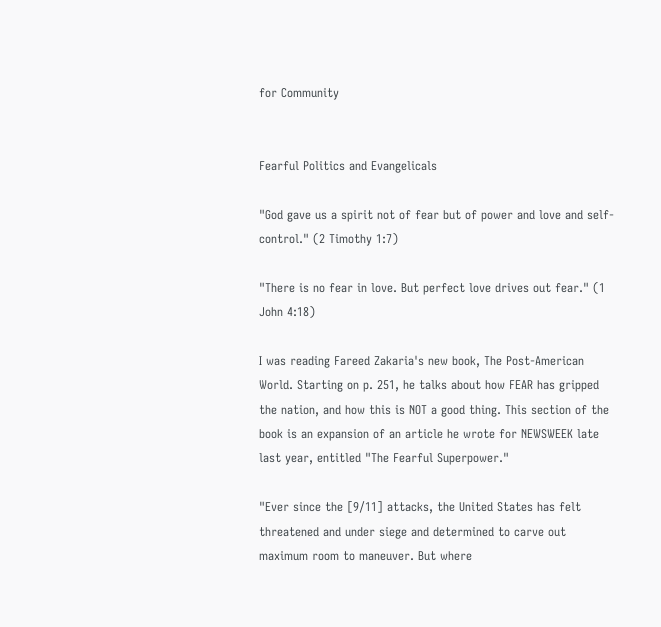for Community


Fearful Politics and Evangelicals

"God gave us a spirit not of fear but of power and love and self-control." (2 Timothy 1:7)

"There is no fear in love. But perfect love drives out fear." (1 John 4:18)

I was reading Fareed Zakaria's new book, The Post-American World. Starting on p. 251, he talks about how FEAR has gripped the nation, and how this is NOT a good thing. This section of the book is an expansion of an article he wrote for NEWSWEEK late last year, entitled "The Fearful Superpower."

"Ever since the [9/11] attacks, the United States has felt threatened and under siege and determined to carve out maximum room to maneuver. But where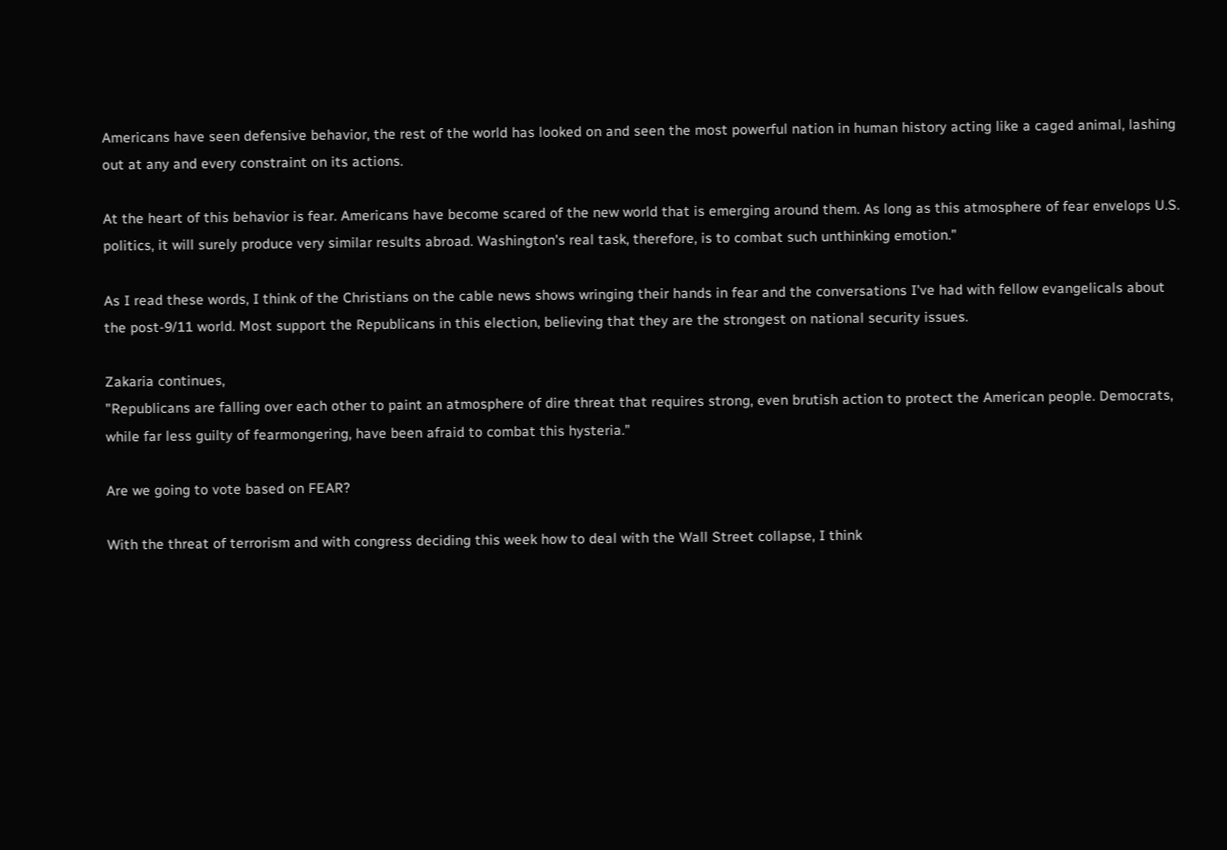Americans have seen defensive behavior, the rest of the world has looked on and seen the most powerful nation in human history acting like a caged animal, lashing out at any and every constraint on its actions.

At the heart of this behavior is fear. Americans have become scared of the new world that is emerging around them. As long as this atmosphere of fear envelops U.S. politics, it will surely produce very similar results abroad. Washington's real task, therefore, is to combat such unthinking emotion."

As I read these words, I think of the Christians on the cable news shows wringing their hands in fear and the conversations I've had with fellow evangelicals about the post-9/11 world. Most support the Republicans in this election, believing that they are the strongest on national security issues.

Zakaria continues,
"Republicans are falling over each other to paint an atmosphere of dire threat that requires strong, even brutish action to protect the American people. Democrats, while far less guilty of fearmongering, have been afraid to combat this hysteria."

Are we going to vote based on FEAR?

With the threat of terrorism and with congress deciding this week how to deal with the Wall Street collapse, I think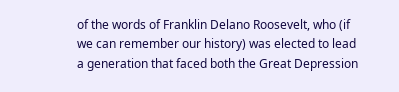of the words of Franklin Delano Roosevelt, who (if we can remember our history) was elected to lead a generation that faced both the Great Depression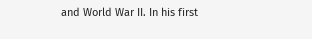and World War II. In his first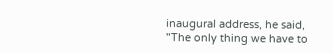inaugural address, he said,
"The only thing we have to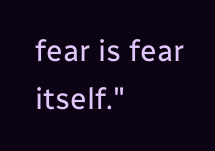fear is fear itself."